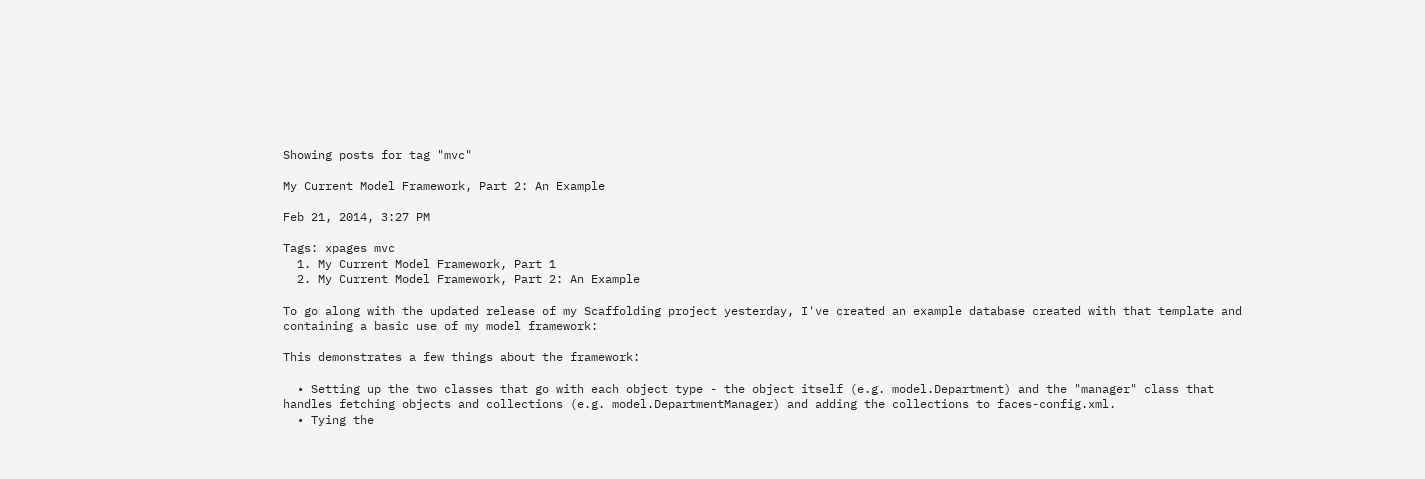Showing posts for tag "mvc"

My Current Model Framework, Part 2: An Example

Feb 21, 2014, 3:27 PM

Tags: xpages mvc
  1. My Current Model Framework, Part 1
  2. My Current Model Framework, Part 2: An Example

To go along with the updated release of my Scaffolding project yesterday, I've created an example database created with that template and containing a basic use of my model framework:

This demonstrates a few things about the framework:

  • Setting up the two classes that go with each object type - the object itself (e.g. model.Department) and the "manager" class that handles fetching objects and collections (e.g. model.DepartmentManager) and adding the collections to faces-config.xml.
  • Tying the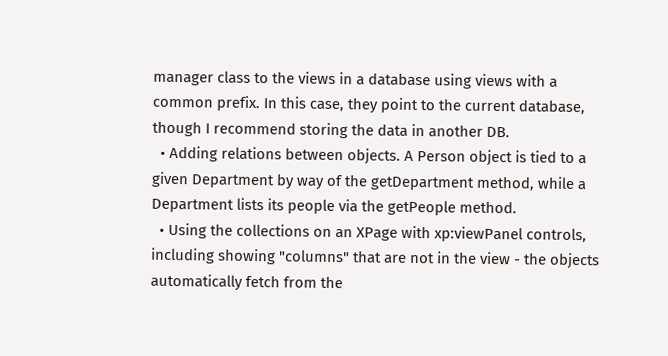manager class to the views in a database using views with a common prefix. In this case, they point to the current database, though I recommend storing the data in another DB.
  • Adding relations between objects. A Person object is tied to a given Department by way of the getDepartment method, while a Department lists its people via the getPeople method.
  • Using the collections on an XPage with xp:viewPanel controls, including showing "columns" that are not in the view - the objects automatically fetch from the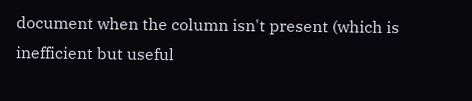document when the column isn't present (which is inefficient but useful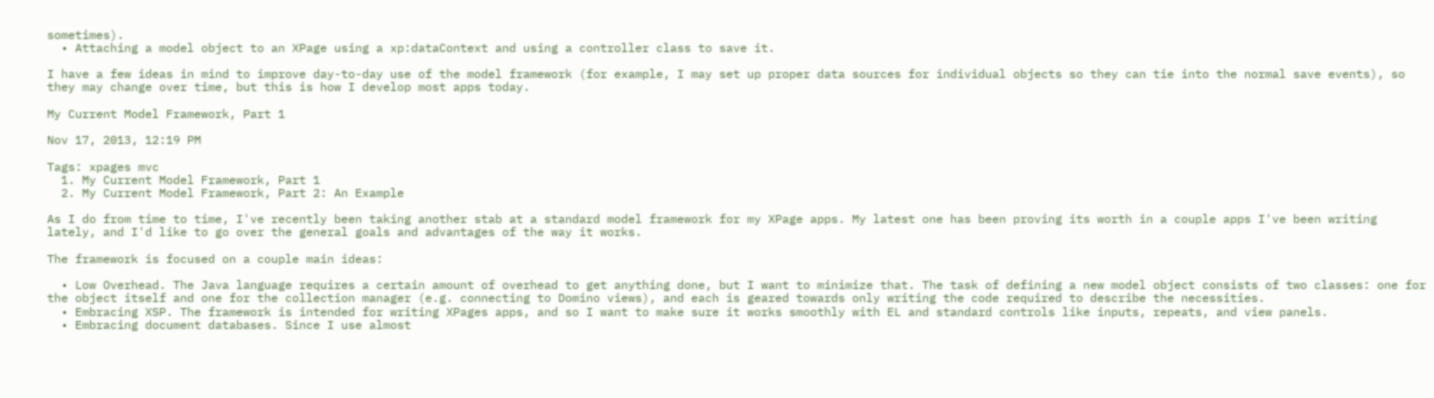sometimes).
  • Attaching a model object to an XPage using a xp:dataContext and using a controller class to save it.

I have a few ideas in mind to improve day-to-day use of the model framework (for example, I may set up proper data sources for individual objects so they can tie into the normal save events), so they may change over time, but this is how I develop most apps today.

My Current Model Framework, Part 1

Nov 17, 2013, 12:19 PM

Tags: xpages mvc
  1. My Current Model Framework, Part 1
  2. My Current Model Framework, Part 2: An Example

As I do from time to time, I've recently been taking another stab at a standard model framework for my XPage apps. My latest one has been proving its worth in a couple apps I've been writing lately, and I'd like to go over the general goals and advantages of the way it works.

The framework is focused on a couple main ideas:

  • Low Overhead. The Java language requires a certain amount of overhead to get anything done, but I want to minimize that. The task of defining a new model object consists of two classes: one for the object itself and one for the collection manager (e.g. connecting to Domino views), and each is geared towards only writing the code required to describe the necessities.
  • Embracing XSP. The framework is intended for writing XPages apps, and so I want to make sure it works smoothly with EL and standard controls like inputs, repeats, and view panels.
  • Embracing document databases. Since I use almost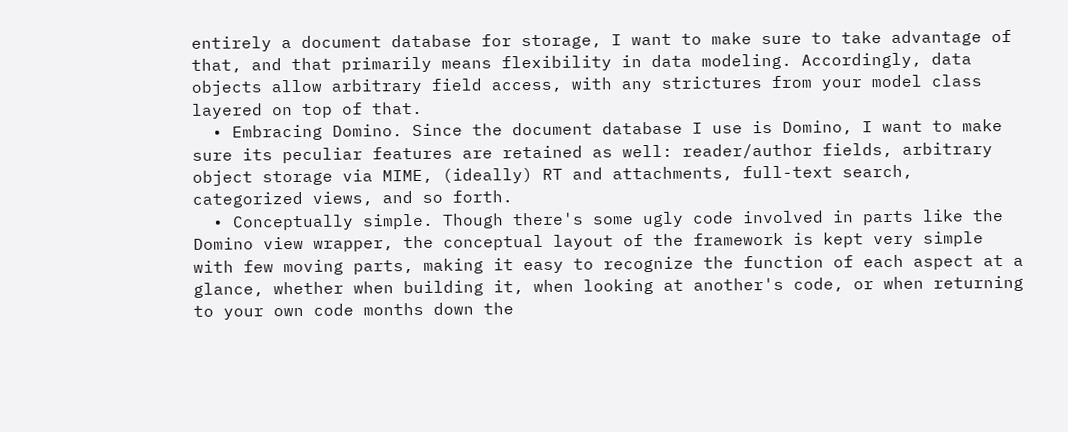entirely a document database for storage, I want to make sure to take advantage of that, and that primarily means flexibility in data modeling. Accordingly, data objects allow arbitrary field access, with any strictures from your model class layered on top of that.
  • Embracing Domino. Since the document database I use is Domino, I want to make sure its peculiar features are retained as well: reader/author fields, arbitrary object storage via MIME, (ideally) RT and attachments, full-text search, categorized views, and so forth.
  • Conceptually simple. Though there's some ugly code involved in parts like the Domino view wrapper, the conceptual layout of the framework is kept very simple with few moving parts, making it easy to recognize the function of each aspect at a glance, whether when building it, when looking at another's code, or when returning to your own code months down the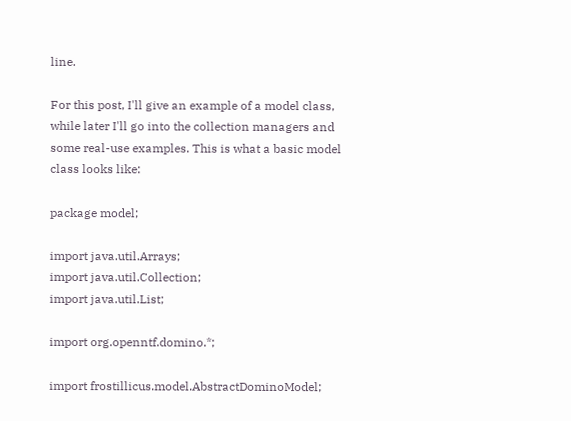line.

For this post, I'll give an example of a model class, while later I'll go into the collection managers and some real-use examples. This is what a basic model class looks like:

package model;

import java.util.Arrays;
import java.util.Collection;
import java.util.List;

import org.openntf.domino.*;

import frostillicus.model.AbstractDominoModel;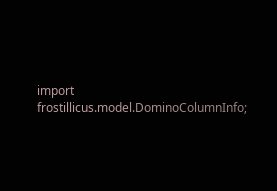import frostillicus.model.DominoColumnInfo;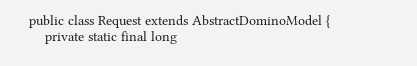public class Request extends AbstractDominoModel {
    private static final long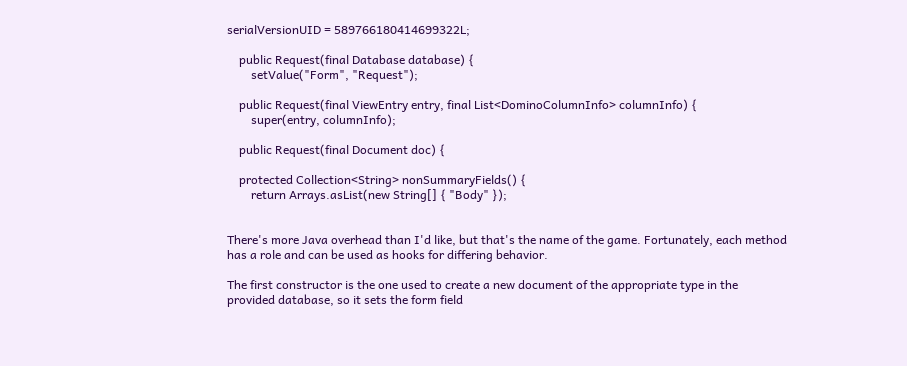serialVersionUID = 589766180414699322L;

    public Request(final Database database) {
        setValue("Form", "Request");

    public Request(final ViewEntry entry, final List<DominoColumnInfo> columnInfo) {
        super(entry, columnInfo);

    public Request(final Document doc) {

    protected Collection<String> nonSummaryFields() {
        return Arrays.asList(new String[] { "Body" });


There's more Java overhead than I'd like, but that's the name of the game. Fortunately, each method has a role and can be used as hooks for differing behavior.

The first constructor is the one used to create a new document of the appropriate type in the provided database, so it sets the form field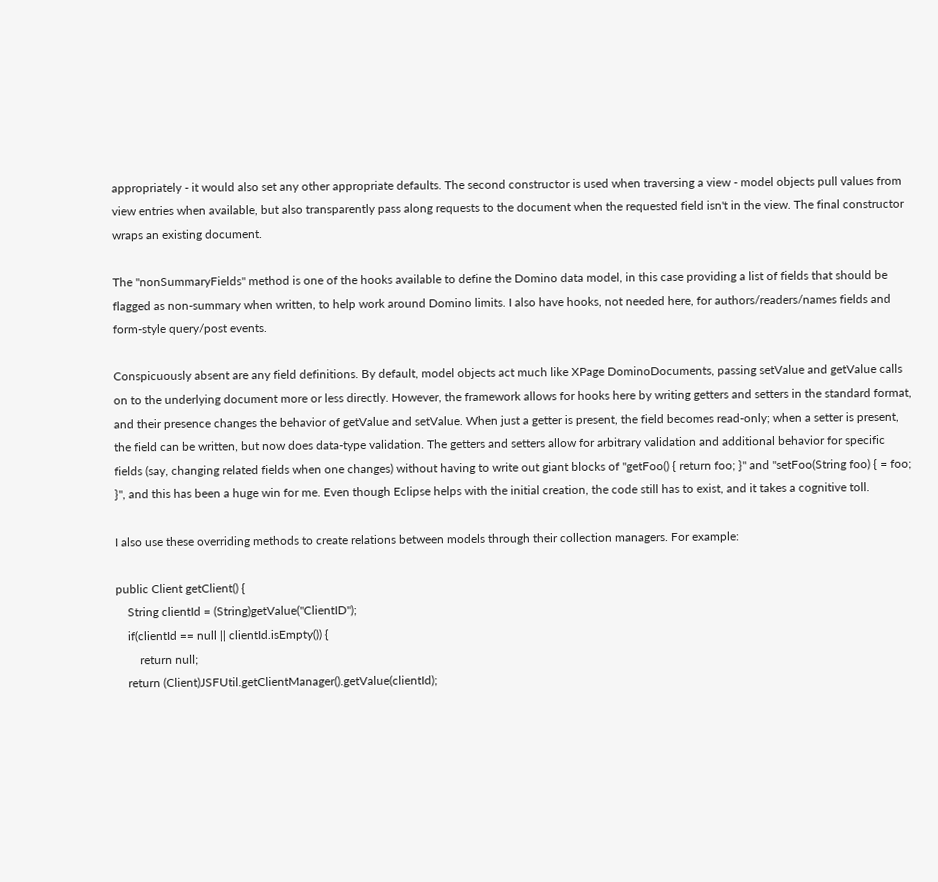appropriately - it would also set any other appropriate defaults. The second constructor is used when traversing a view - model objects pull values from view entries when available, but also transparently pass along requests to the document when the requested field isn't in the view. The final constructor wraps an existing document.

The "nonSummaryFields" method is one of the hooks available to define the Domino data model, in this case providing a list of fields that should be flagged as non-summary when written, to help work around Domino limits. I also have hooks, not needed here, for authors/readers/names fields and form-style query/post events.

Conspicuously absent are any field definitions. By default, model objects act much like XPage DominoDocuments, passing setValue and getValue calls on to the underlying document more or less directly. However, the framework allows for hooks here by writing getters and setters in the standard format, and their presence changes the behavior of getValue and setValue. When just a getter is present, the field becomes read-only; when a setter is present, the field can be written, but now does data-type validation. The getters and setters allow for arbitrary validation and additional behavior for specific fields (say, changing related fields when one changes) without having to write out giant blocks of "getFoo() { return foo; }" and "setFoo(String foo) { = foo; }", and this has been a huge win for me. Even though Eclipse helps with the initial creation, the code still has to exist, and it takes a cognitive toll.

I also use these overriding methods to create relations between models through their collection managers. For example:

public Client getClient() {
    String clientId = (String)getValue("ClientID");
    if(clientId == null || clientId.isEmpty()) {
        return null;
    return (Client)JSFUtil.getClientManager().getValue(clientId);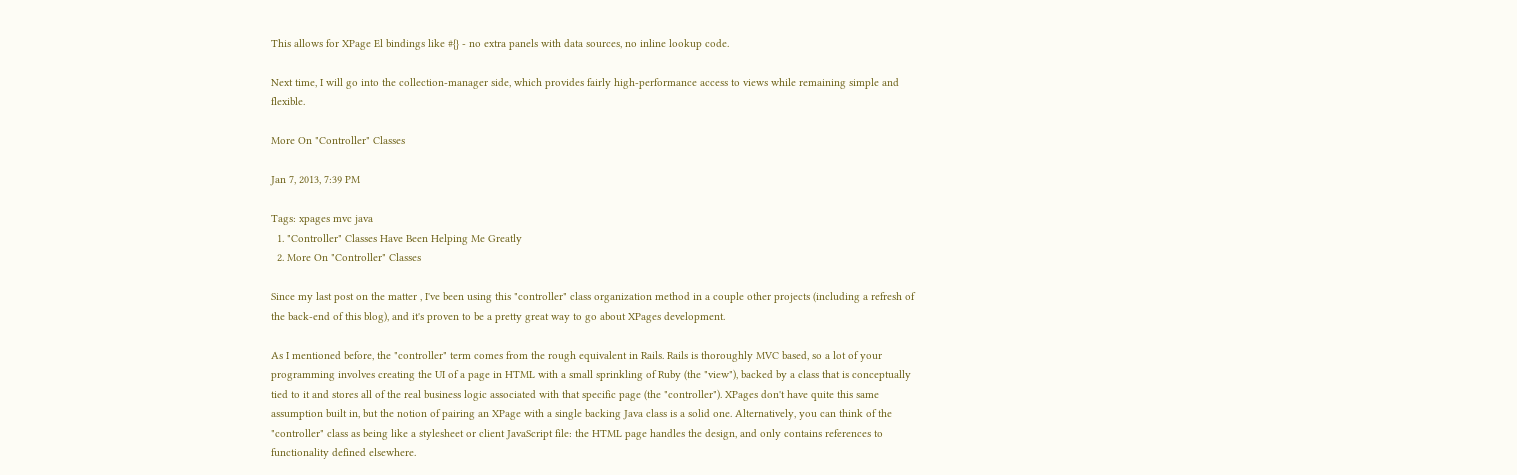This allows for XPage El bindings like #{} - no extra panels with data sources, no inline lookup code.

Next time, I will go into the collection-manager side, which provides fairly high-performance access to views while remaining simple and flexible.

More On "Controller" Classes

Jan 7, 2013, 7:39 PM

Tags: xpages mvc java
  1. "Controller" Classes Have Been Helping Me Greatly
  2. More On "Controller" Classes

Since my last post on the matter , I've been using this "controller" class organization method in a couple other projects (including a refresh of the back-end of this blog), and it's proven to be a pretty great way to go about XPages development.

As I mentioned before, the "controller" term comes from the rough equivalent in Rails. Rails is thoroughly MVC based, so a lot of your programming involves creating the UI of a page in HTML with a small sprinkling of Ruby (the "view"), backed by a class that is conceptually tied to it and stores all of the real business logic associated with that specific page (the "controller"). XPages don't have quite this same assumption built in, but the notion of pairing an XPage with a single backing Java class is a solid one. Alternatively, you can think of the "controller" class as being like a stylesheet or client JavaScript file: the HTML page handles the design, and only contains references to functionality defined elsewhere.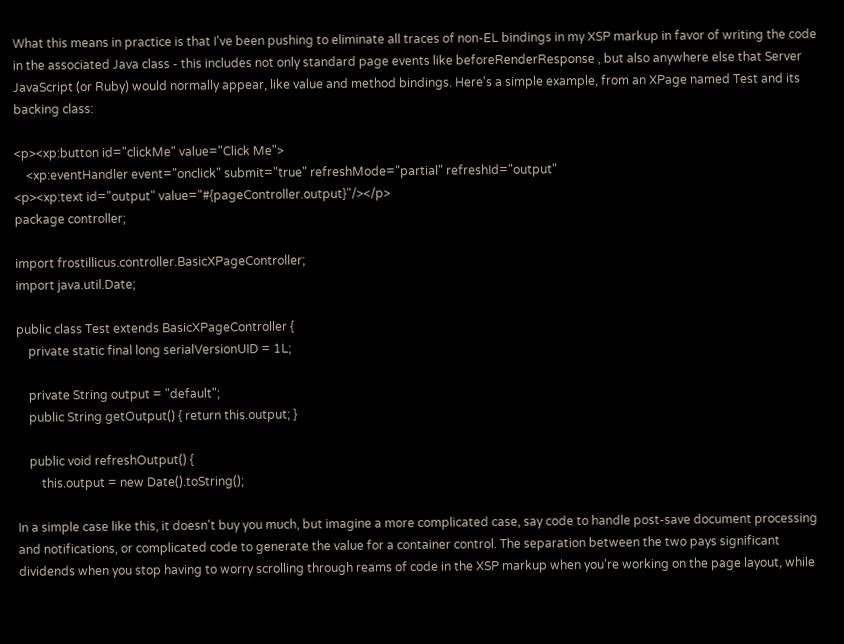What this means in practice is that I've been pushing to eliminate all traces of non-EL bindings in my XSP markup in favor of writing the code in the associated Java class - this includes not only standard page events like beforeRenderResponse , but also anywhere else that Server JavaScript (or Ruby) would normally appear, like value and method bindings. Here's a simple example, from an XPage named Test and its backing class:

<p><xp:button id="clickMe" value="Click Me">
    <xp:eventHandler event="onclick" submit="true" refreshMode="partial" refreshId="output"
<p><xp:text id="output" value="#{pageController.output}"/></p>
package controller;

import frostillicus.controller.BasicXPageController;
import java.util.Date;

public class Test extends BasicXPageController {
    private static final long serialVersionUID = 1L;

    private String output = "default";
    public String getOutput() { return this.output; }

    public void refreshOutput() {
        this.output = new Date().toString();

In a simple case like this, it doesn't buy you much, but imagine a more complicated case, say code to handle post-save document processing and notifications, or complicated code to generate the value for a container control. The separation between the two pays significant dividends when you stop having to worry scrolling through reams of code in the XSP markup when you're working on the page layout, while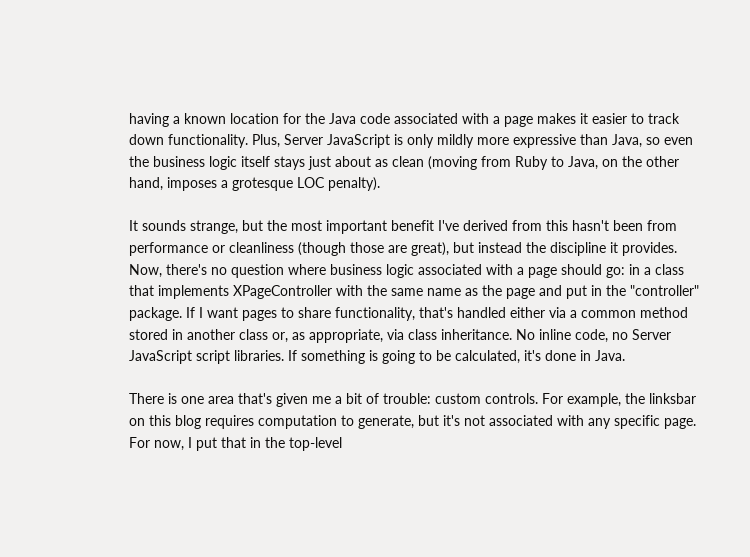having a known location for the Java code associated with a page makes it easier to track down functionality. Plus, Server JavaScript is only mildly more expressive than Java, so even the business logic itself stays just about as clean (moving from Ruby to Java, on the other hand, imposes a grotesque LOC penalty).

It sounds strange, but the most important benefit I've derived from this hasn't been from performance or cleanliness (though those are great), but instead the discipline it provides. Now, there's no question where business logic associated with a page should go: in a class that implements XPageController with the same name as the page and put in the "controller" package. If I want pages to share functionality, that's handled either via a common method stored in another class or, as appropriate, via class inheritance. No inline code, no Server JavaScript script libraries. If something is going to be calculated, it's done in Java.

There is one area that's given me a bit of trouble: custom controls. For example, the linksbar on this blog requires computation to generate, but it's not associated with any specific page. For now, I put that in the top-level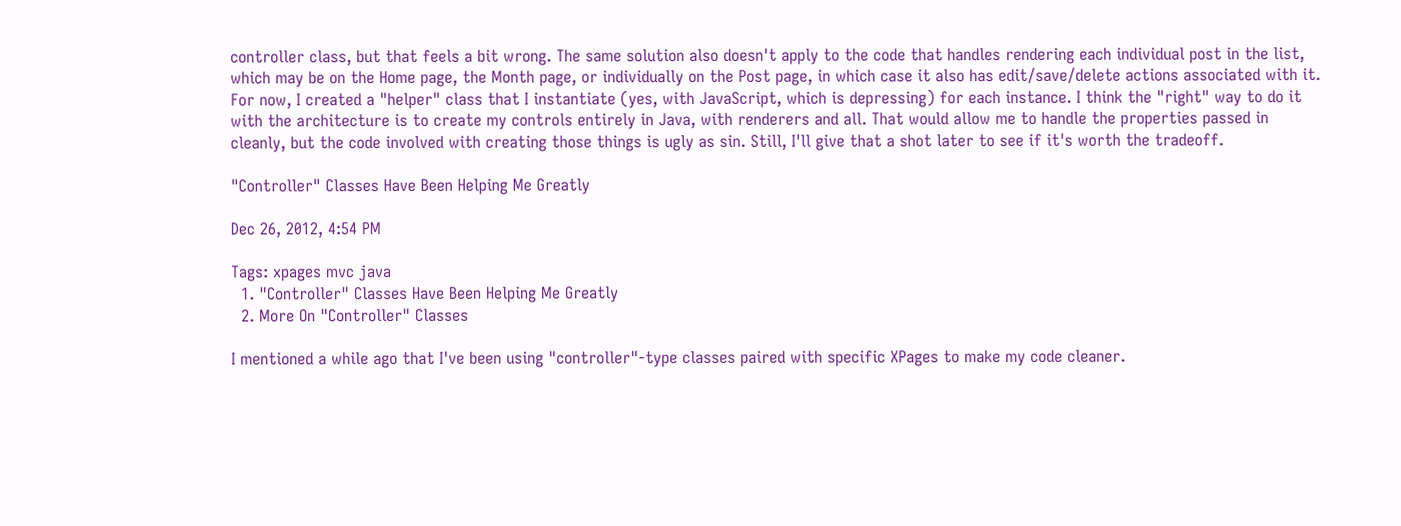controller class, but that feels a bit wrong. The same solution also doesn't apply to the code that handles rendering each individual post in the list, which may be on the Home page, the Month page, or individually on the Post page, in which case it also has edit/save/delete actions associated with it. For now, I created a "helper" class that I instantiate (yes, with JavaScript, which is depressing) for each instance. I think the "right" way to do it with the architecture is to create my controls entirely in Java, with renderers and all. That would allow me to handle the properties passed in cleanly, but the code involved with creating those things is ugly as sin. Still, I'll give that a shot later to see if it's worth the tradeoff.

"Controller" Classes Have Been Helping Me Greatly

Dec 26, 2012, 4:54 PM

Tags: xpages mvc java
  1. "Controller" Classes Have Been Helping Me Greatly
  2. More On "Controller" Classes

I mentioned a while ago that I've been using "controller"-type classes paired with specific XPages to make my code cleaner.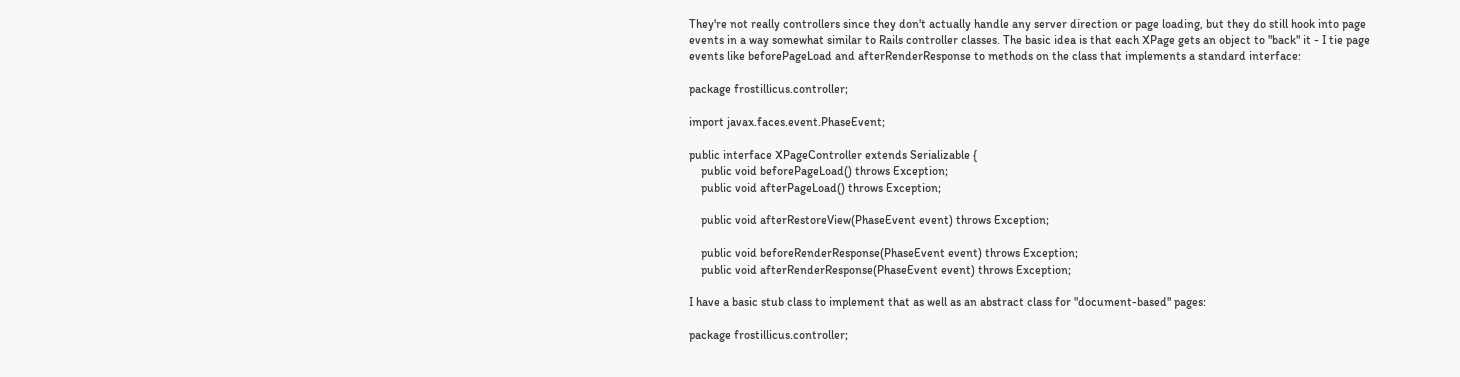They're not really controllers since they don't actually handle any server direction or page loading, but they do still hook into page events in a way somewhat similar to Rails controller classes. The basic idea is that each XPage gets an object to "back" it - I tie page events like beforePageLoad and afterRenderResponse to methods on the class that implements a standard interface:

package frostillicus.controller;

import javax.faces.event.PhaseEvent;

public interface XPageController extends Serializable {
    public void beforePageLoad() throws Exception;
    public void afterPageLoad() throws Exception;

    public void afterRestoreView(PhaseEvent event) throws Exception;

    public void beforeRenderResponse(PhaseEvent event) throws Exception;
    public void afterRenderResponse(PhaseEvent event) throws Exception;

I have a basic stub class to implement that as well as an abstract class for "document-based" pages:

package frostillicus.controller;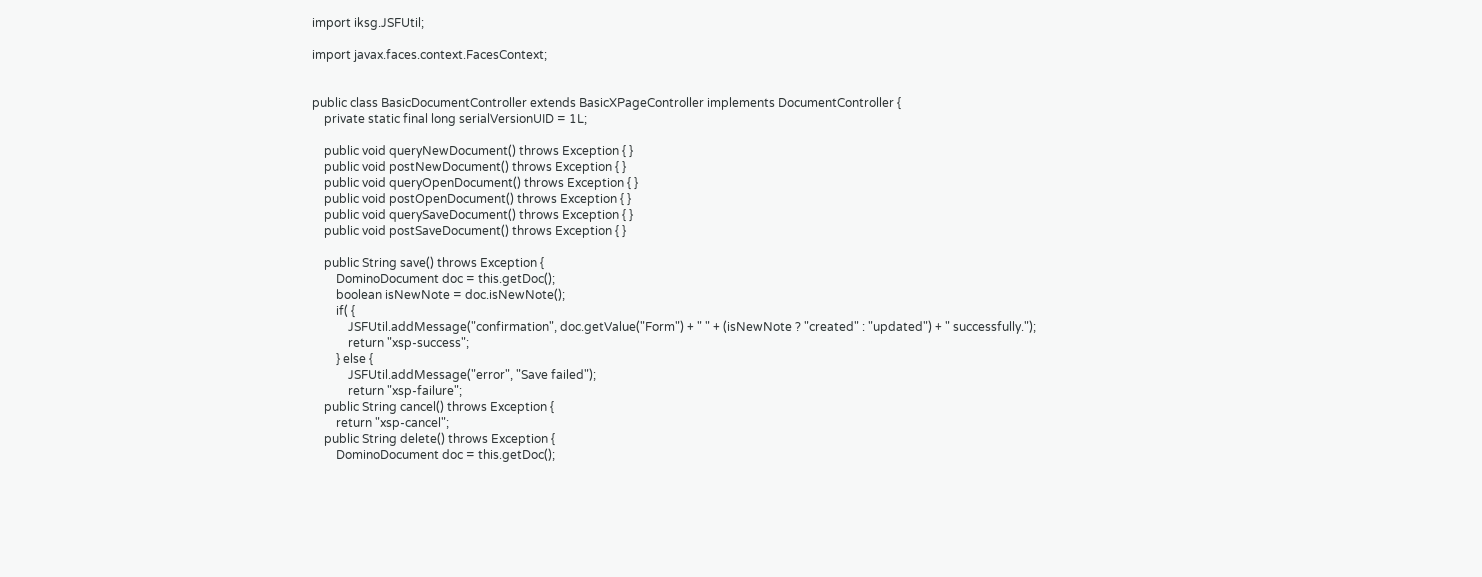import iksg.JSFUtil;

import javax.faces.context.FacesContext;


public class BasicDocumentController extends BasicXPageController implements DocumentController {
    private static final long serialVersionUID = 1L;

    public void queryNewDocument() throws Exception { }
    public void postNewDocument() throws Exception { }
    public void queryOpenDocument() throws Exception { }
    public void postOpenDocument() throws Exception { }
    public void querySaveDocument() throws Exception { }
    public void postSaveDocument() throws Exception { }

    public String save() throws Exception {
        DominoDocument doc = this.getDoc();
        boolean isNewNote = doc.isNewNote();
        if( {
            JSFUtil.addMessage("confirmation", doc.getValue("Form") + " " + (isNewNote ? "created" : "updated") + " successfully.");
            return "xsp-success";
        } else {
            JSFUtil.addMessage("error", "Save failed");
            return "xsp-failure";
    public String cancel() throws Exception {
        return "xsp-cancel";
    public String delete() throws Exception {
        DominoDocument doc = this.getDoc();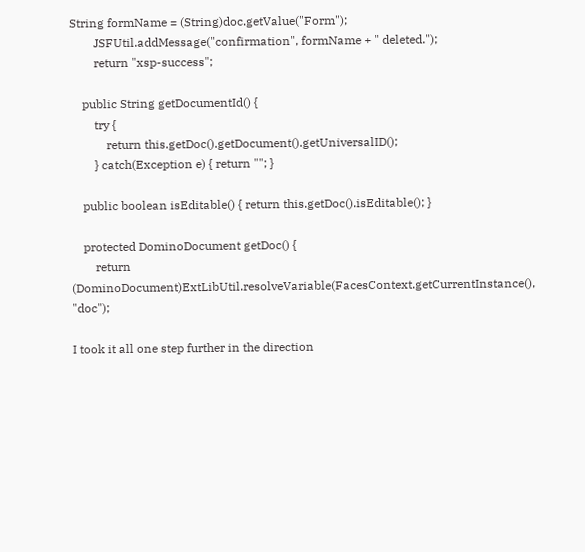String formName = (String)doc.getValue("Form");
        JSFUtil.addMessage("confirmation", formName + " deleted.");
        return "xsp-success";

    public String getDocumentId() {
        try {
            return this.getDoc().getDocument().getUniversalID();
        } catch(Exception e) { return ""; }

    public boolean isEditable() { return this.getDoc().isEditable(); }

    protected DominoDocument getDoc() {
        return (DominoDocument)ExtLibUtil.resolveVariable(FacesContext.getCurrentInstance(), "doc");

I took it all one step further in the direction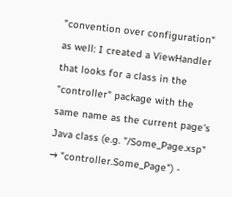"convention over configuration" as well: I created a ViewHandler that looks for a class in the "controller" package with the same name as the current page's Java class (e.g. "/Some_Page.xsp" → "controller.Some_Page") -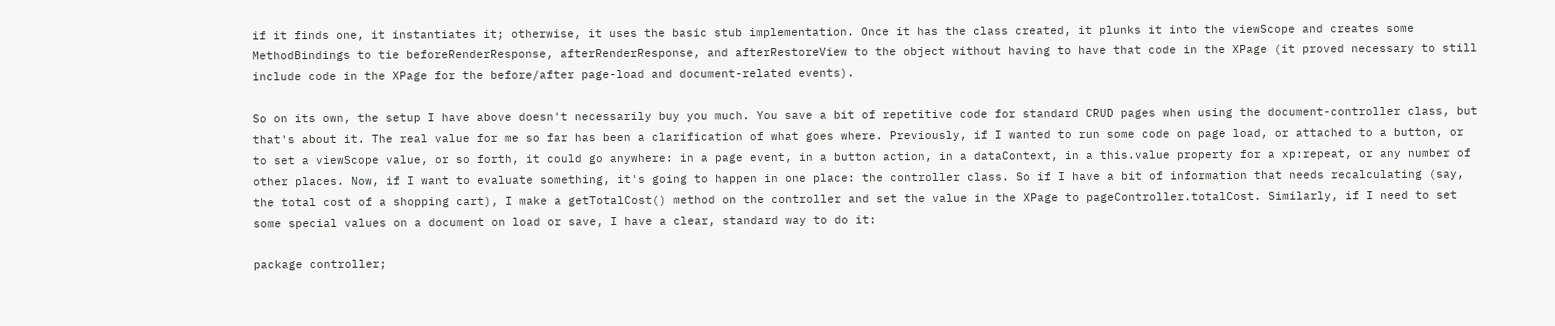if it finds one, it instantiates it; otherwise, it uses the basic stub implementation. Once it has the class created, it plunks it into the viewScope and creates some MethodBindings to tie beforeRenderResponse, afterRenderResponse, and afterRestoreView to the object without having to have that code in the XPage (it proved necessary to still include code in the XPage for the before/after page-load and document-related events).

So on its own, the setup I have above doesn't necessarily buy you much. You save a bit of repetitive code for standard CRUD pages when using the document-controller class, but that's about it. The real value for me so far has been a clarification of what goes where. Previously, if I wanted to run some code on page load, or attached to a button, or to set a viewScope value, or so forth, it could go anywhere: in a page event, in a button action, in a dataContext, in a this.value property for a xp:repeat, or any number of other places. Now, if I want to evaluate something, it's going to happen in one place: the controller class. So if I have a bit of information that needs recalculating (say, the total cost of a shopping cart), I make a getTotalCost() method on the controller and set the value in the XPage to pageController.totalCost. Similarly, if I need to set some special values on a document on load or save, I have a clear, standard way to do it:

package controller;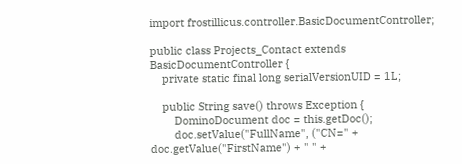import frostillicus.controller.BasicDocumentController;

public class Projects_Contact extends BasicDocumentController {
    private static final long serialVersionUID = 1L;

    public String save() throws Exception {
        DominoDocument doc = this.getDoc();
        doc.setValue("FullName", ("CN=" + doc.getValue("FirstName") + " " +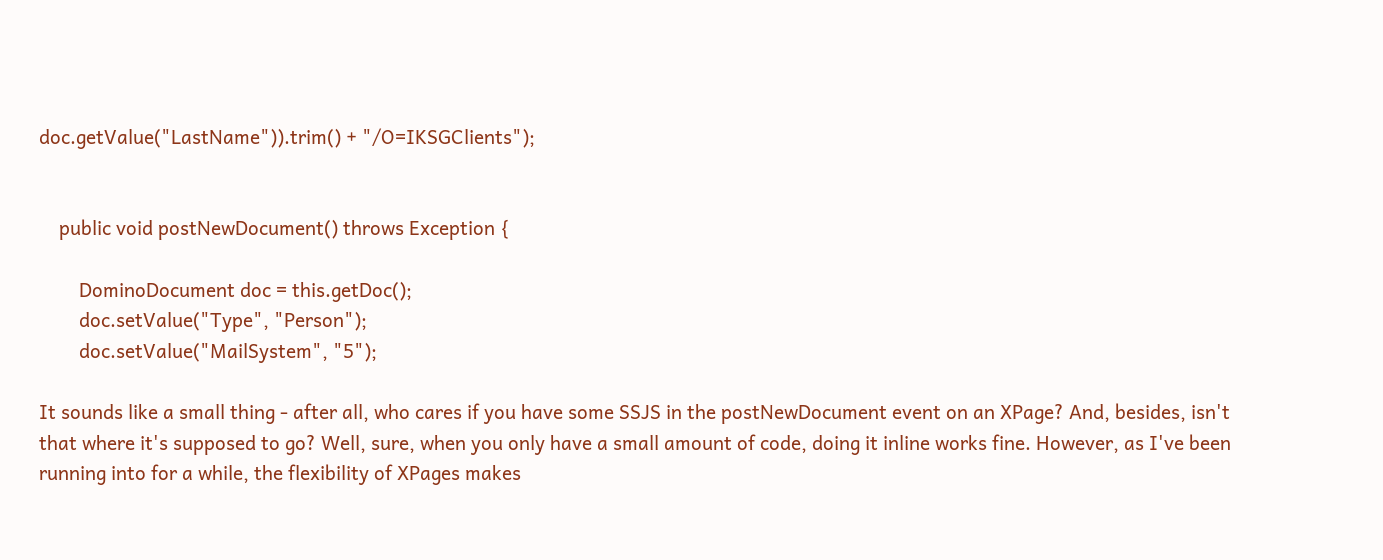doc.getValue("LastName")).trim() + "/O=IKSGClients");


    public void postNewDocument() throws Exception {

        DominoDocument doc = this.getDoc();
        doc.setValue("Type", "Person");
        doc.setValue("MailSystem", "5");

It sounds like a small thing - after all, who cares if you have some SSJS in the postNewDocument event on an XPage? And, besides, isn't that where it's supposed to go? Well, sure, when you only have a small amount of code, doing it inline works fine. However, as I've been running into for a while, the flexibility of XPages makes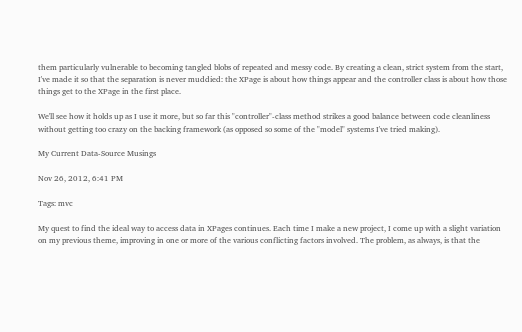them particularly vulnerable to becoming tangled blobs of repeated and messy code. By creating a clean, strict system from the start, I've made it so that the separation is never muddied: the XPage is about how things appear and the controller class is about how those things get to the XPage in the first place.

We'll see how it holds up as I use it more, but so far this "controller"-class method strikes a good balance between code cleanliness without getting too crazy on the backing framework (as opposed so some of the "model" systems I've tried making).

My Current Data-Source Musings

Nov 26, 2012, 6:41 PM

Tags: mvc

My quest to find the ideal way to access data in XPages continues. Each time I make a new project, I come up with a slight variation on my previous theme, improving in one or more of the various conflicting factors involved. The problem, as always, is that the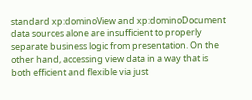standard xp:dominoView and xp:dominoDocument data sources alone are insufficient to properly separate business logic from presentation. On the other hand, accessing view data in a way that is both efficient and flexible via just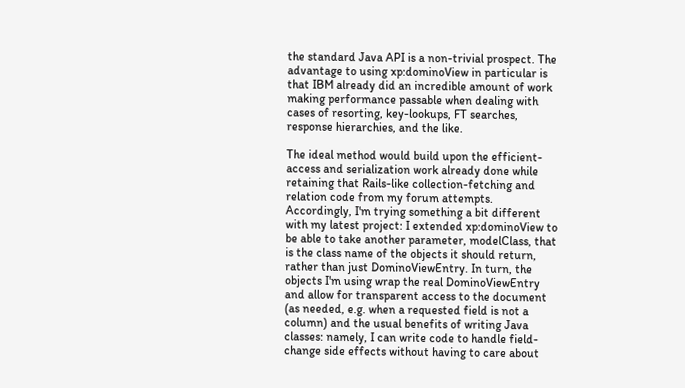the standard Java API is a non-trivial prospect. The advantage to using xp:dominoView in particular is that IBM already did an incredible amount of work making performance passable when dealing with cases of resorting, key-lookups, FT searches, response hierarchies, and the like.

The ideal method would build upon the efficient-access and serialization work already done while retaining that Rails-like collection-fetching and relation code from my forum attempts. Accordingly, I'm trying something a bit different with my latest project: I extended xp:dominoView to be able to take another parameter, modelClass, that is the class name of the objects it should return, rather than just DominoViewEntry. In turn, the objects I'm using wrap the real DominoViewEntry and allow for transparent access to the document (as needed, e.g. when a requested field is not a column) and the usual benefits of writing Java classes: namely, I can write code to handle field-change side effects without having to care about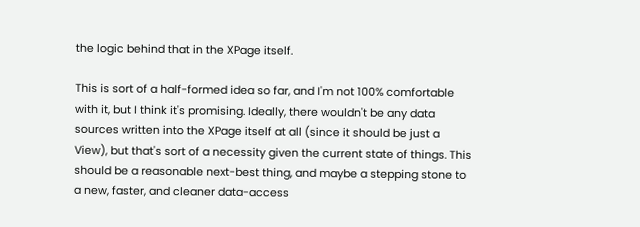the logic behind that in the XPage itself.

This is sort of a half-formed idea so far, and I'm not 100% comfortable with it, but I think it's promising. Ideally, there wouldn't be any data sources written into the XPage itself at all (since it should be just a View), but that's sort of a necessity given the current state of things. This should be a reasonable next-best thing, and maybe a stepping stone to a new, faster, and cleaner data-access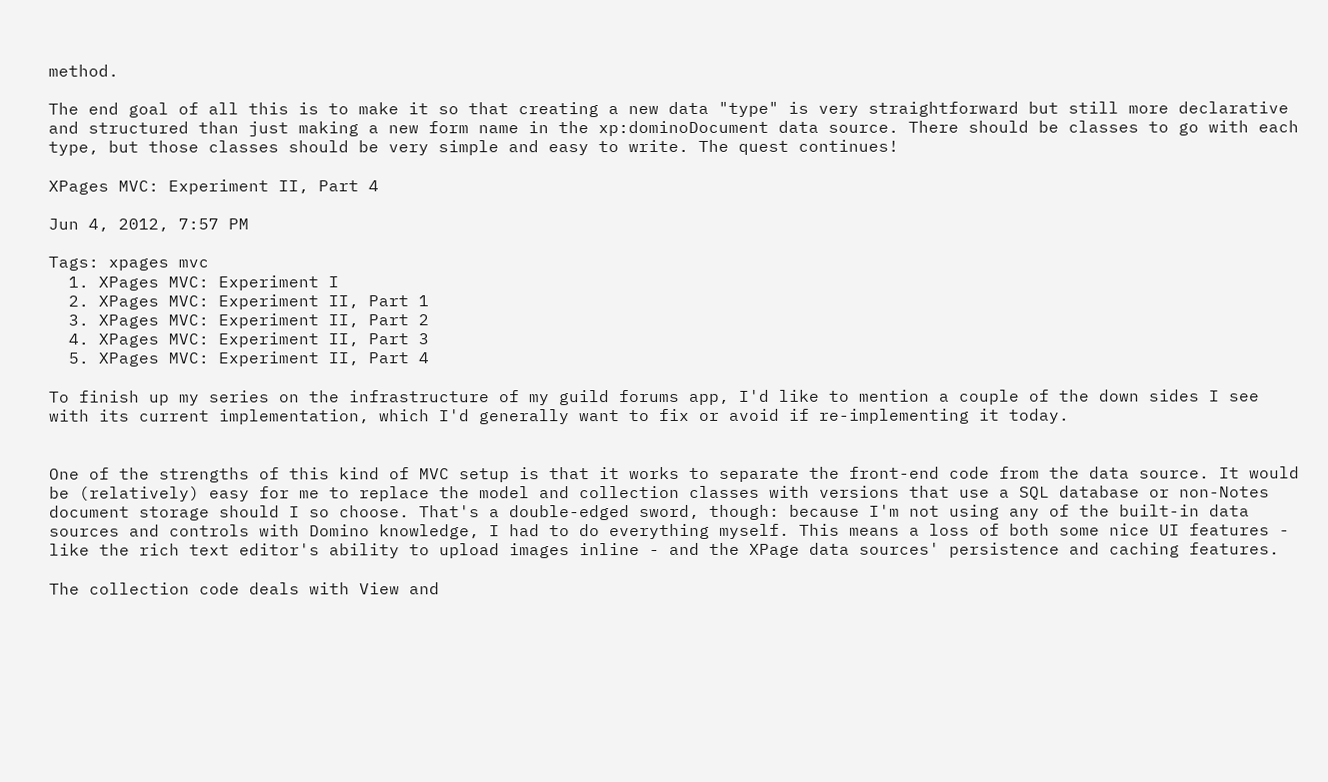method.

The end goal of all this is to make it so that creating a new data "type" is very straightforward but still more declarative and structured than just making a new form name in the xp:dominoDocument data source. There should be classes to go with each type, but those classes should be very simple and easy to write. The quest continues!

XPages MVC: Experiment II, Part 4

Jun 4, 2012, 7:57 PM

Tags: xpages mvc
  1. XPages MVC: Experiment I
  2. XPages MVC: Experiment II, Part 1
  3. XPages MVC: Experiment II, Part 2
  4. XPages MVC: Experiment II, Part 3
  5. XPages MVC: Experiment II, Part 4

To finish up my series on the infrastructure of my guild forums app, I'd like to mention a couple of the down sides I see with its current implementation, which I'd generally want to fix or avoid if re-implementing it today.


One of the strengths of this kind of MVC setup is that it works to separate the front-end code from the data source. It would be (relatively) easy for me to replace the model and collection classes with versions that use a SQL database or non-Notes document storage should I so choose. That's a double-edged sword, though: because I'm not using any of the built-in data sources and controls with Domino knowledge, I had to do everything myself. This means a loss of both some nice UI features - like the rich text editor's ability to upload images inline - and the XPage data sources' persistence and caching features.

The collection code deals with View and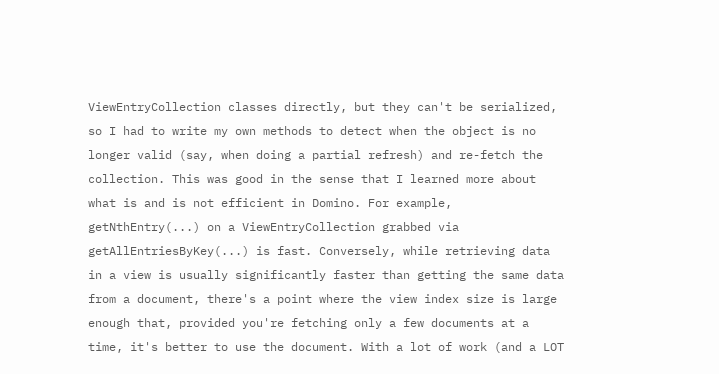ViewEntryCollection classes directly, but they can't be serialized, so I had to write my own methods to detect when the object is no longer valid (say, when doing a partial refresh) and re-fetch the collection. This was good in the sense that I learned more about what is and is not efficient in Domino. For example, getNthEntry(...) on a ViewEntryCollection grabbed via getAllEntriesByKey(...) is fast. Conversely, while retrieving data in a view is usually significantly faster than getting the same data from a document, there's a point where the view index size is large enough that, provided you're fetching only a few documents at a time, it's better to use the document. With a lot of work (and a LOT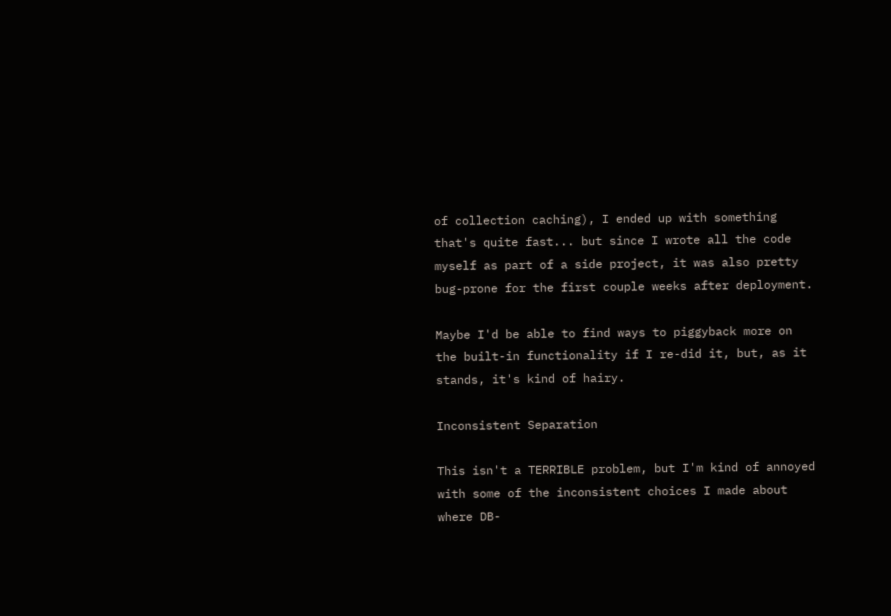of collection caching), I ended up with something that's quite fast... but since I wrote all the code myself as part of a side project, it was also pretty bug-prone for the first couple weeks after deployment.

Maybe I'd be able to find ways to piggyback more on the built-in functionality if I re-did it, but, as it stands, it's kind of hairy.

Inconsistent Separation

This isn't a TERRIBLE problem, but I'm kind of annoyed with some of the inconsistent choices I made about where DB-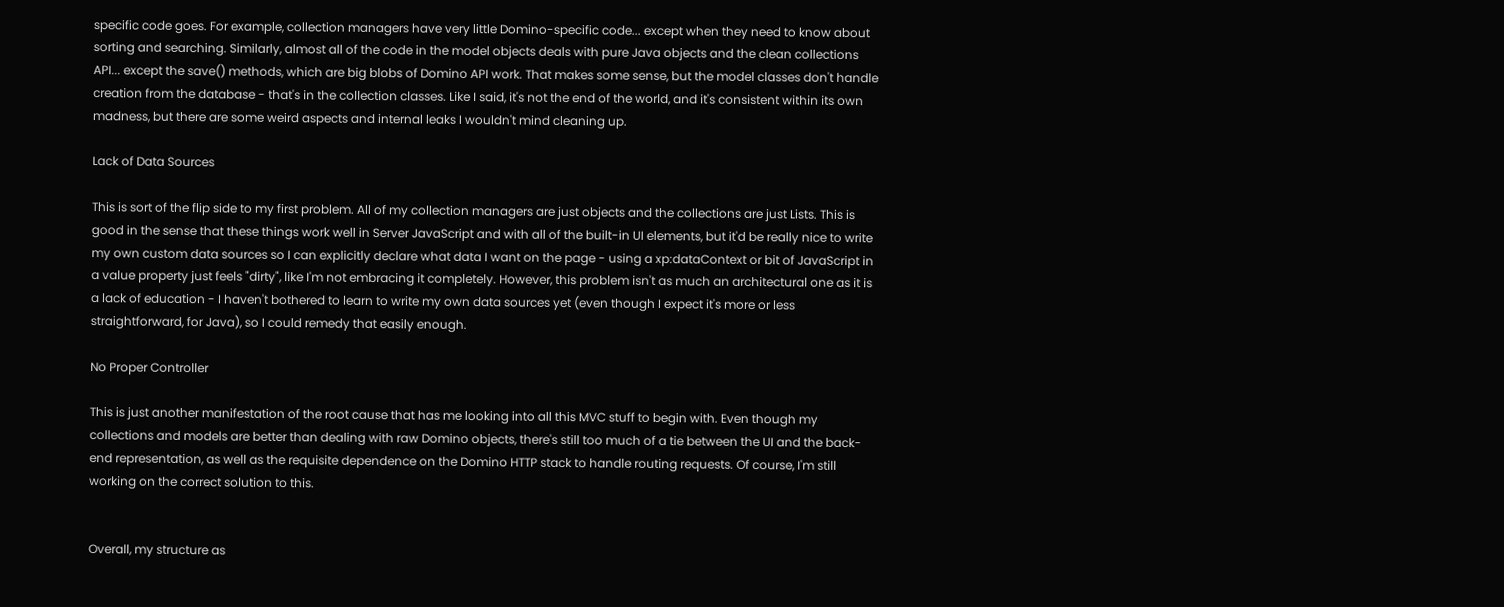specific code goes. For example, collection managers have very little Domino-specific code... except when they need to know about sorting and searching. Similarly, almost all of the code in the model objects deals with pure Java objects and the clean collections API... except the save() methods, which are big blobs of Domino API work. That makes some sense, but the model classes don't handle creation from the database - that's in the collection classes. Like I said, it's not the end of the world, and it's consistent within its own madness, but there are some weird aspects and internal leaks I wouldn't mind cleaning up.

Lack of Data Sources

This is sort of the flip side to my first problem. All of my collection managers are just objects and the collections are just Lists. This is good in the sense that these things work well in Server JavaScript and with all of the built-in UI elements, but it'd be really nice to write my own custom data sources so I can explicitly declare what data I want on the page - using a xp:dataContext or bit of JavaScript in a value property just feels "dirty", like I'm not embracing it completely. However, this problem isn't as much an architectural one as it is a lack of education - I haven't bothered to learn to write my own data sources yet (even though I expect it's more or less straightforward, for Java), so I could remedy that easily enough.

No Proper Controller

This is just another manifestation of the root cause that has me looking into all this MVC stuff to begin with. Even though my collections and models are better than dealing with raw Domino objects, there's still too much of a tie between the UI and the back-end representation, as well as the requisite dependence on the Domino HTTP stack to handle routing requests. Of course, I'm still working on the correct solution to this.


Overall, my structure as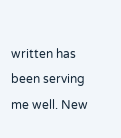written has been serving me well. New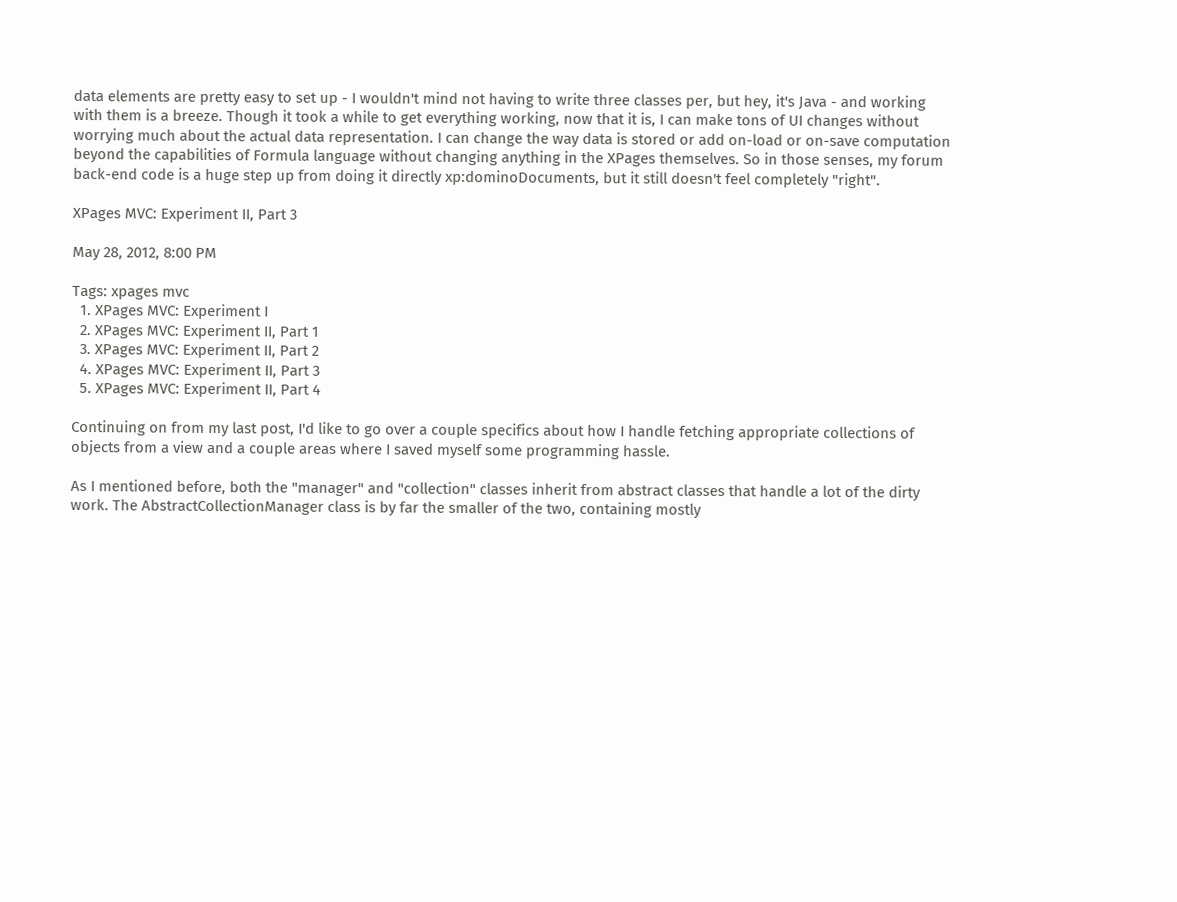data elements are pretty easy to set up - I wouldn't mind not having to write three classes per, but hey, it's Java - and working with them is a breeze. Though it took a while to get everything working, now that it is, I can make tons of UI changes without worrying much about the actual data representation. I can change the way data is stored or add on-load or on-save computation beyond the capabilities of Formula language without changing anything in the XPages themselves. So in those senses, my forum back-end code is a huge step up from doing it directly xp:dominoDocuments, but it still doesn't feel completely "right".

XPages MVC: Experiment II, Part 3

May 28, 2012, 8:00 PM

Tags: xpages mvc
  1. XPages MVC: Experiment I
  2. XPages MVC: Experiment II, Part 1
  3. XPages MVC: Experiment II, Part 2
  4. XPages MVC: Experiment II, Part 3
  5. XPages MVC: Experiment II, Part 4

Continuing on from my last post, I'd like to go over a couple specifics about how I handle fetching appropriate collections of objects from a view and a couple areas where I saved myself some programming hassle.

As I mentioned before, both the "manager" and "collection" classes inherit from abstract classes that handle a lot of the dirty work. The AbstractCollectionManager class is by far the smaller of the two, containing mostly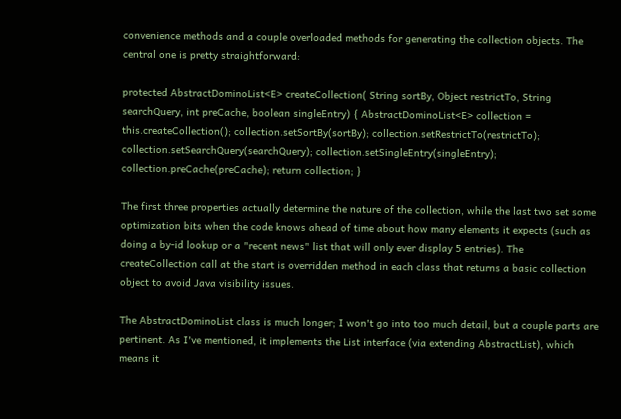convenience methods and a couple overloaded methods for generating the collection objects. The central one is pretty straightforward:

protected AbstractDominoList<E> createCollection( String sortBy, Object restrictTo, String searchQuery, int preCache, boolean singleEntry) { AbstractDominoList<E> collection = this.createCollection(); collection.setSortBy(sortBy); collection.setRestrictTo(restrictTo); collection.setSearchQuery(searchQuery); collection.setSingleEntry(singleEntry); collection.preCache(preCache); return collection; }

The first three properties actually determine the nature of the collection, while the last two set some optimization bits when the code knows ahead of time about how many elements it expects (such as doing a by-id lookup or a "recent news" list that will only ever display 5 entries). The createCollection call at the start is overridden method in each class that returns a basic collection object to avoid Java visibility issues.

The AbstractDominoList class is much longer; I won't go into too much detail, but a couple parts are pertinent. As I've mentioned, it implements the List interface (via extending AbstractList), which means it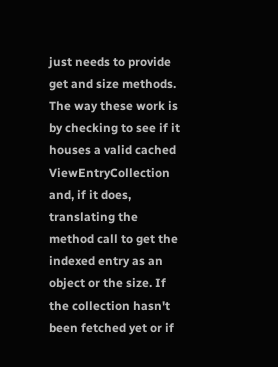just needs to provide get and size methods. The way these work is by checking to see if it houses a valid cached ViewEntryCollection and, if it does, translating the method call to get the indexed entry as an object or the size. If the collection hasn't been fetched yet or if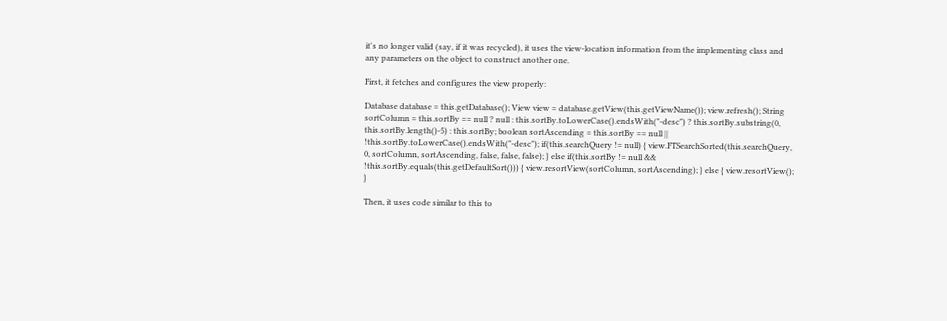it's no longer valid (say, if it was recycled), it uses the view-location information from the implementing class and any parameters on the object to construct another one.

First, it fetches and configures the view properly:

Database database = this.getDatabase(); View view = database.getView(this.getViewName()); view.refresh(); String sortColumn = this.sortBy == null ? null : this.sortBy.toLowerCase().endsWith("-desc") ? this.sortBy.substring(0, this.sortBy.length()-5) : this.sortBy; boolean sortAscending = this.sortBy == null || !this.sortBy.toLowerCase().endsWith("-desc"); if(this.searchQuery != null) { view.FTSearchSorted(this.searchQuery, 0, sortColumn, sortAscending, false, false, false); } else if(this.sortBy != null && !this.sortBy.equals(this.getDefaultSort())) { view.resortView(sortColumn, sortAscending); } else { view.resortView(); }

Then, it uses code similar to this to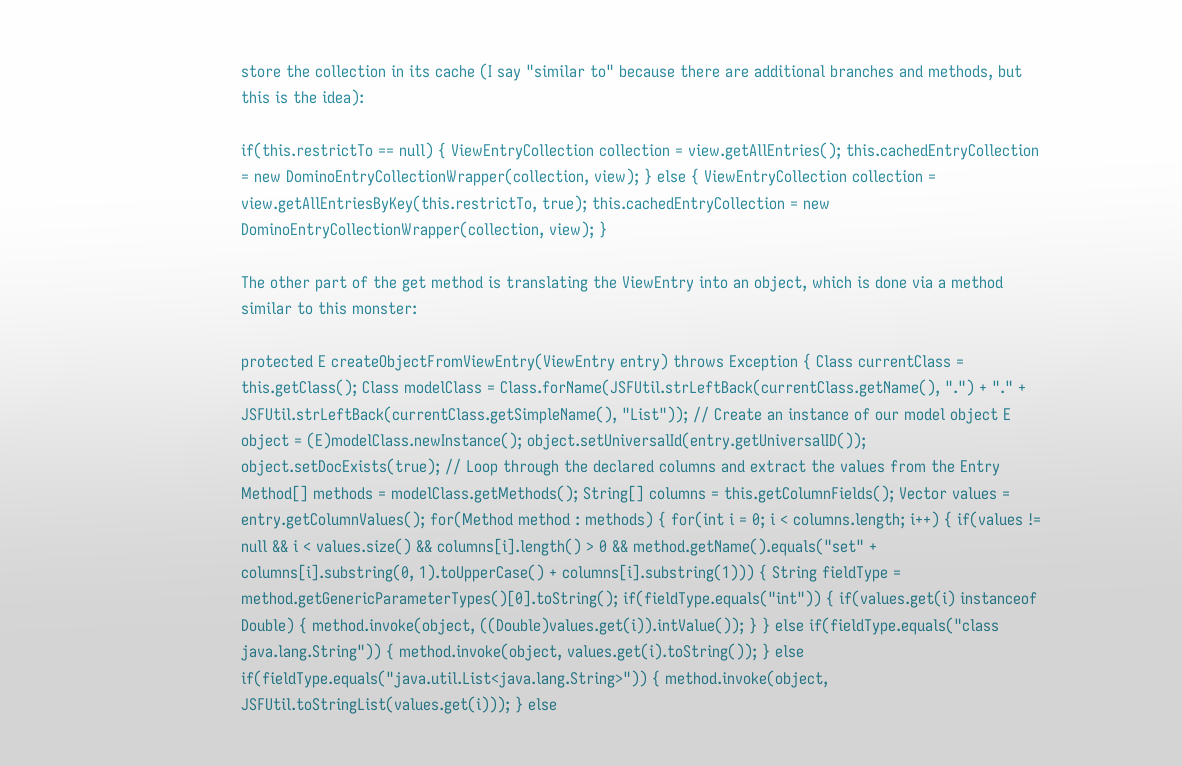store the collection in its cache (I say "similar to" because there are additional branches and methods, but this is the idea):

if(this.restrictTo == null) { ViewEntryCollection collection = view.getAllEntries(); this.cachedEntryCollection = new DominoEntryCollectionWrapper(collection, view); } else { ViewEntryCollection collection = view.getAllEntriesByKey(this.restrictTo, true); this.cachedEntryCollection = new DominoEntryCollectionWrapper(collection, view); }

The other part of the get method is translating the ViewEntry into an object, which is done via a method similar to this monster:

protected E createObjectFromViewEntry(ViewEntry entry) throws Exception { Class currentClass = this.getClass(); Class modelClass = Class.forName(JSFUtil.strLeftBack(currentClass.getName(), ".") + "." + JSFUtil.strLeftBack(currentClass.getSimpleName(), "List")); // Create an instance of our model object E object = (E)modelClass.newInstance(); object.setUniversalId(entry.getUniversalID()); object.setDocExists(true); // Loop through the declared columns and extract the values from the Entry Method[] methods = modelClass.getMethods(); String[] columns = this.getColumnFields(); Vector values = entry.getColumnValues(); for(Method method : methods) { for(int i = 0; i < columns.length; i++) { if(values != null && i < values.size() && columns[i].length() > 0 && method.getName().equals("set" + columns[i].substring(0, 1).toUpperCase() + columns[i].substring(1))) { String fieldType = method.getGenericParameterTypes()[0].toString(); if(fieldType.equals("int")) { if(values.get(i) instanceof Double) { method.invoke(object, ((Double)values.get(i)).intValue()); } } else if(fieldType.equals("class java.lang.String")) { method.invoke(object, values.get(i).toString()); } else if(fieldType.equals("java.util.List<java.lang.String>")) { method.invoke(object, JSFUtil.toStringList(values.get(i))); } else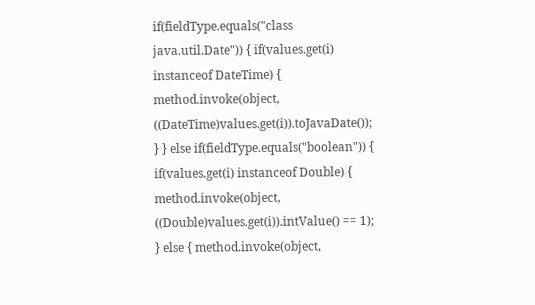if(fieldType.equals("class java.util.Date")) { if(values.get(i) instanceof DateTime) { method.invoke(object, ((DateTime)values.get(i)).toJavaDate()); } } else if(fieldType.equals("boolean")) { if(values.get(i) instanceof Double) { method.invoke(object, ((Double)values.get(i)).intValue() == 1); } else { method.invoke(object,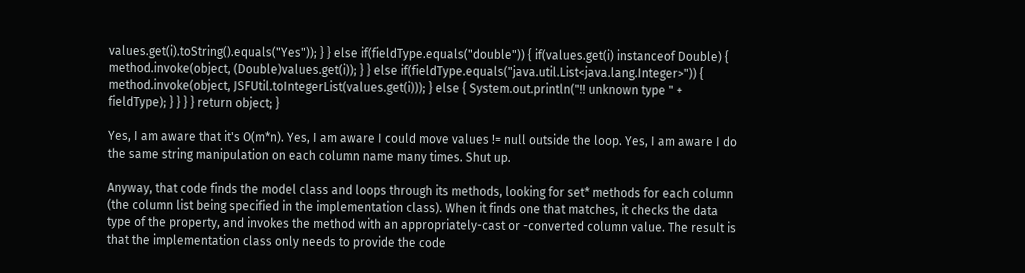values.get(i).toString().equals("Yes")); } } else if(fieldType.equals("double")) { if(values.get(i) instanceof Double) { method.invoke(object, (Double)values.get(i)); } } else if(fieldType.equals("java.util.List<java.lang.Integer>")) { method.invoke(object, JSFUtil.toIntegerList(values.get(i))); } else { System.out.println("!! unknown type " + fieldType); } } } } return object; }

Yes, I am aware that it's O(m*n). Yes, I am aware I could move values != null outside the loop. Yes, I am aware I do the same string manipulation on each column name many times. Shut up.

Anyway, that code finds the model class and loops through its methods, looking for set* methods for each column (the column list being specified in the implementation class). When it finds one that matches, it checks the data type of the property, and invokes the method with an appropriately-cast or -converted column value. The result is that the implementation class only needs to provide the code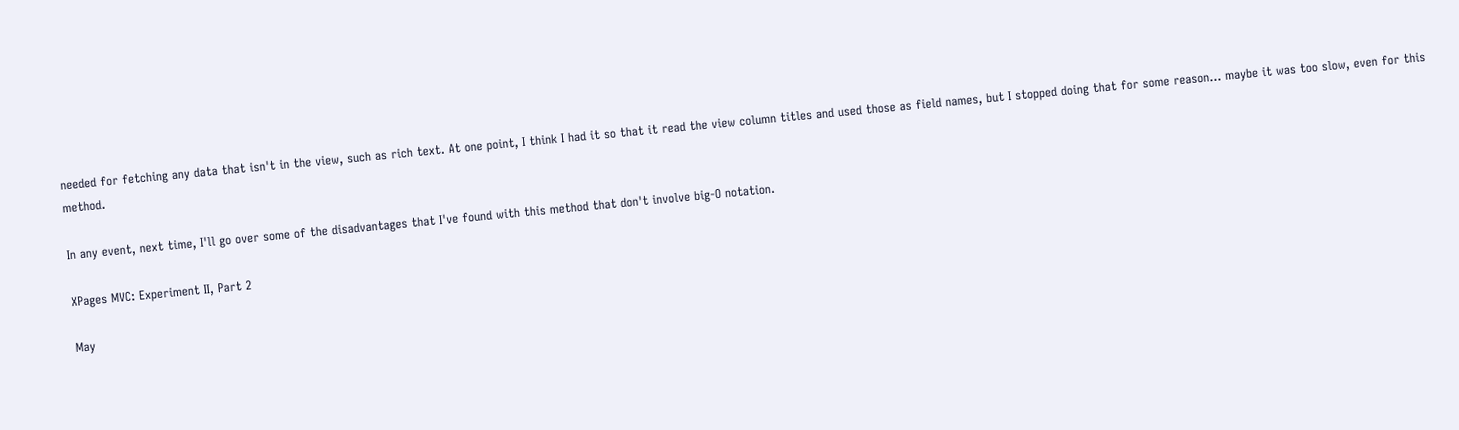needed for fetching any data that isn't in the view, such as rich text. At one point, I think I had it so that it read the view column titles and used those as field names, but I stopped doing that for some reason... maybe it was too slow, even for this method.

In any event, next time, I'll go over some of the disadvantages that I've found with this method that don't involve big-O notation.

XPages MVC: Experiment II, Part 2

May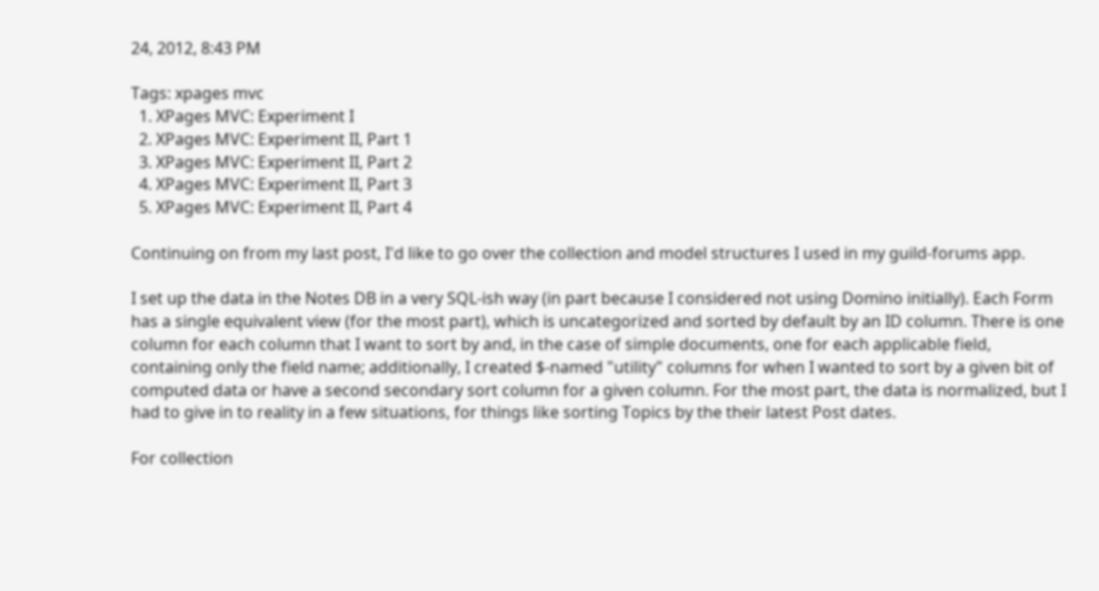24, 2012, 8:43 PM

Tags: xpages mvc
  1. XPages MVC: Experiment I
  2. XPages MVC: Experiment II, Part 1
  3. XPages MVC: Experiment II, Part 2
  4. XPages MVC: Experiment II, Part 3
  5. XPages MVC: Experiment II, Part 4

Continuing on from my last post, I'd like to go over the collection and model structures I used in my guild-forums app.

I set up the data in the Notes DB in a very SQL-ish way (in part because I considered not using Domino initially). Each Form has a single equivalent view (for the most part), which is uncategorized and sorted by default by an ID column. There is one column for each column that I want to sort by and, in the case of simple documents, one for each applicable field, containing only the field name; additionally, I created $-named "utility" columns for when I wanted to sort by a given bit of computed data or have a second secondary sort column for a given column. For the most part, the data is normalized, but I had to give in to reality in a few situations, for things like sorting Topics by the their latest Post dates.

For collection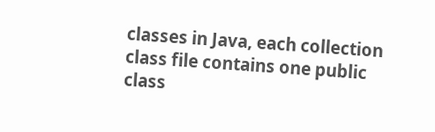classes in Java, each collection class file contains one public class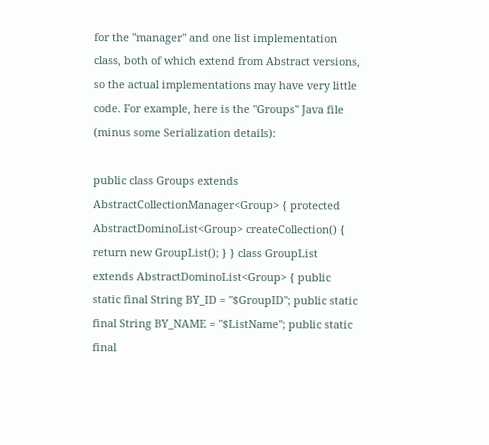for the "manager" and one list implementation class, both of which extend from Abstract versions, so the actual implementations may have very little code. For example, here is the "Groups" Java file (minus some Serialization details):

public class Groups extends AbstractCollectionManager<Group> { protected AbstractDominoList<Group> createCollection() { return new GroupList(); } } class GroupList extends AbstractDominoList<Group> { public static final String BY_ID = "$GroupID"; public static final String BY_NAME = "$ListName"; public static final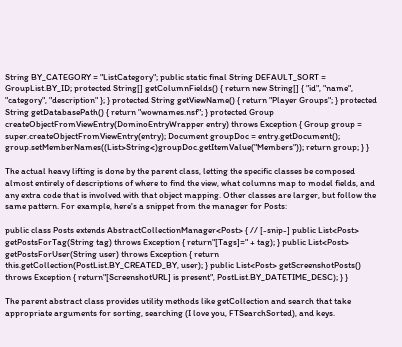String BY_CATEGORY = "ListCategory"; public static final String DEFAULT_SORT = GroupList.BY_ID; protected String[] getColumnFields() { return new String[] { "id", "name", "category", "description" }; } protected String getViewName() { return "Player Groups"; } protected String getDatabasePath() { return "wownames.nsf"; } protected Group createObjectFromViewEntry(DominoEntryWrapper entry) throws Exception { Group group = super.createObjectFromViewEntry(entry); Document groupDoc = entry.getDocument(); group.setMemberNames((List>String<)groupDoc.getItemValue("Members")); return group; } }

The actual heavy lifting is done by the parent class, letting the specific classes be composed almost entirely of descriptions of where to find the view, what columns map to model fields, and any extra code that is involved with that object mapping. Other classes are larger, but follow the same pattern. For example, here's a snippet from the manager for Posts:

public class Posts extends AbstractCollectionManager<Post> { // [-snip-] public List<Post> getPostsForTag(String tag) throws Exception { return"[Tags]=" + tag); } public List<Post> getPostsForUser(String user) throws Exception { return this.getCollection(PostList.BY_CREATED_BY, user); } public List<Post> getScreenshotPosts() throws Exception { return"[ScreenshotURL] is present", PostList.BY_DATETIME_DESC); } }

The parent abstract class provides utility methods like getCollection and search that take appropriate arguments for sorting, searching (I love you, FTSearchSorted), and keys.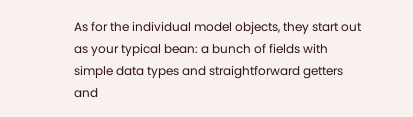As for the individual model objects, they start out as your typical bean: a bunch of fields with simple data types and straightforward getters and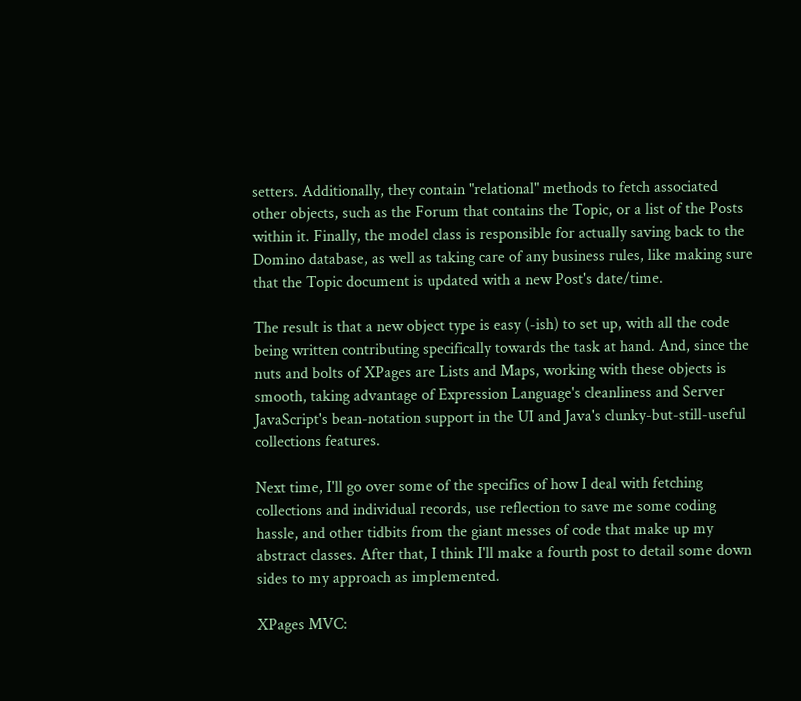setters. Additionally, they contain "relational" methods to fetch associated other objects, such as the Forum that contains the Topic, or a list of the Posts within it. Finally, the model class is responsible for actually saving back to the Domino database, as well as taking care of any business rules, like making sure that the Topic document is updated with a new Post's date/time.

The result is that a new object type is easy (-ish) to set up, with all the code being written contributing specifically towards the task at hand. And, since the nuts and bolts of XPages are Lists and Maps, working with these objects is smooth, taking advantage of Expression Language's cleanliness and Server JavaScript's bean-notation support in the UI and Java's clunky-but-still-useful collections features.

Next time, I'll go over some of the specifics of how I deal with fetching collections and individual records, use reflection to save me some coding hassle, and other tidbits from the giant messes of code that make up my abstract classes. After that, I think I'll make a fourth post to detail some down sides to my approach as implemented.

XPages MVC: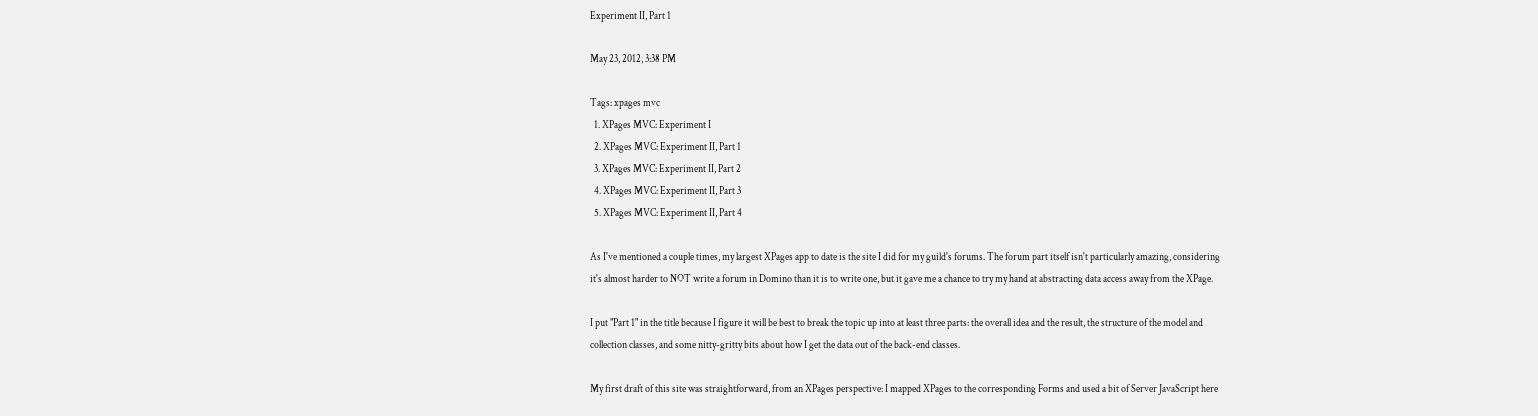Experiment II, Part 1

May 23, 2012, 3:38 PM

Tags: xpages mvc
  1. XPages MVC: Experiment I
  2. XPages MVC: Experiment II, Part 1
  3. XPages MVC: Experiment II, Part 2
  4. XPages MVC: Experiment II, Part 3
  5. XPages MVC: Experiment II, Part 4

As I've mentioned a couple times, my largest XPages app to date is the site I did for my guild's forums. The forum part itself isn't particularly amazing, considering it's almost harder to NOT write a forum in Domino than it is to write one, but it gave me a chance to try my hand at abstracting data access away from the XPage.

I put "Part 1" in the title because I figure it will be best to break the topic up into at least three parts: the overall idea and the result, the structure of the model and collection classes, and some nitty-gritty bits about how I get the data out of the back-end classes.

My first draft of this site was straightforward, from an XPages perspective: I mapped XPages to the corresponding Forms and used a bit of Server JavaScript here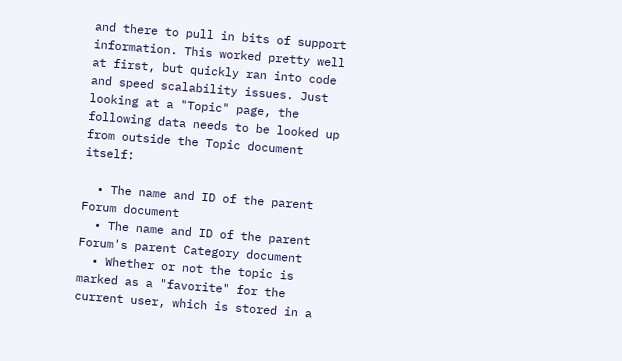and there to pull in bits of support information. This worked pretty well at first, but quickly ran into code and speed scalability issues. Just looking at a "Topic" page, the following data needs to be looked up from outside the Topic document itself:

  • The name and ID of the parent Forum document
  • The name and ID of the parent Forum's parent Category document
  • Whether or not the topic is marked as a "favorite" for the current user, which is stored in a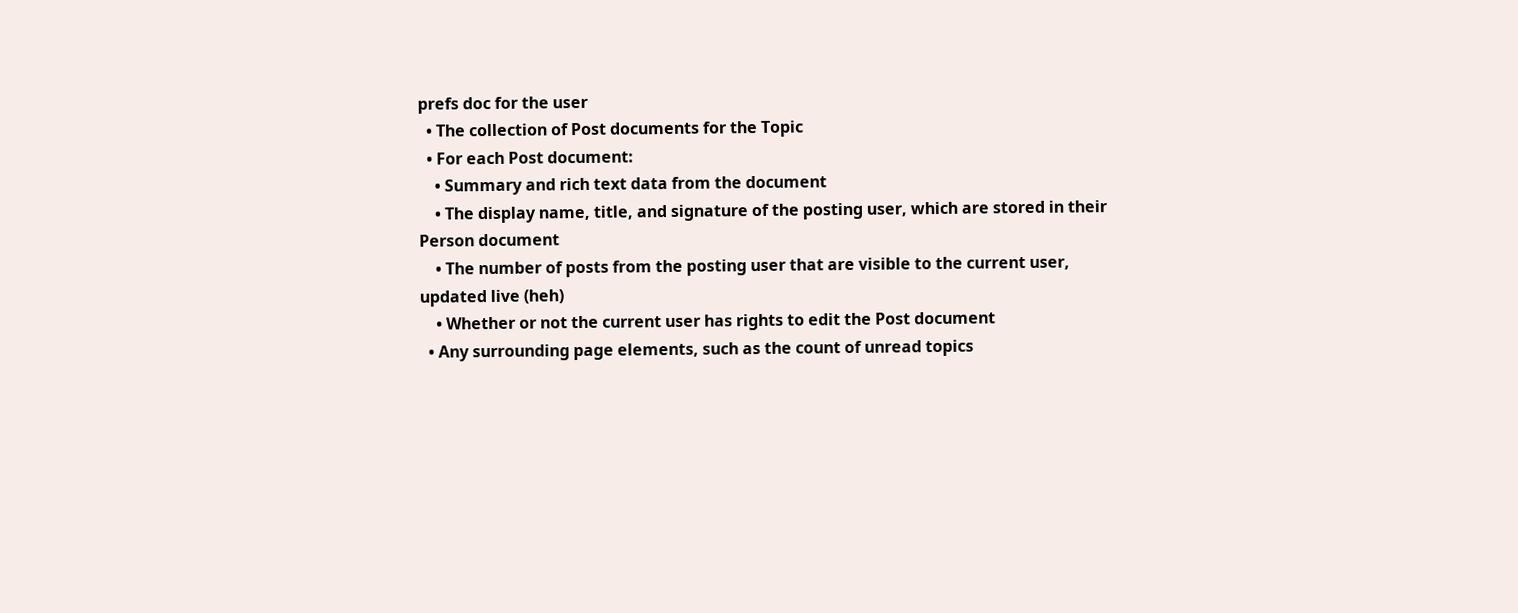prefs doc for the user
  • The collection of Post documents for the Topic
  • For each Post document:
    • Summary and rich text data from the document
    • The display name, title, and signature of the posting user, which are stored in their Person document
    • The number of posts from the posting user that are visible to the current user, updated live (heh)
    • Whether or not the current user has rights to edit the Post document
  • Any surrounding page elements, such as the count of unread topics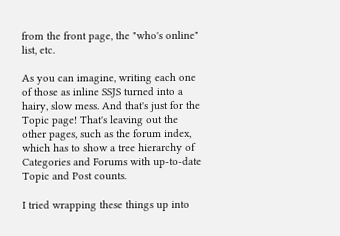from the front page, the "who's online" list, etc.

As you can imagine, writing each one of those as inline SSJS turned into a hairy, slow mess. And that's just for the Topic page! That's leaving out the other pages, such as the forum index, which has to show a tree hierarchy of Categories and Forums with up-to-date Topic and Post counts.

I tried wrapping these things up into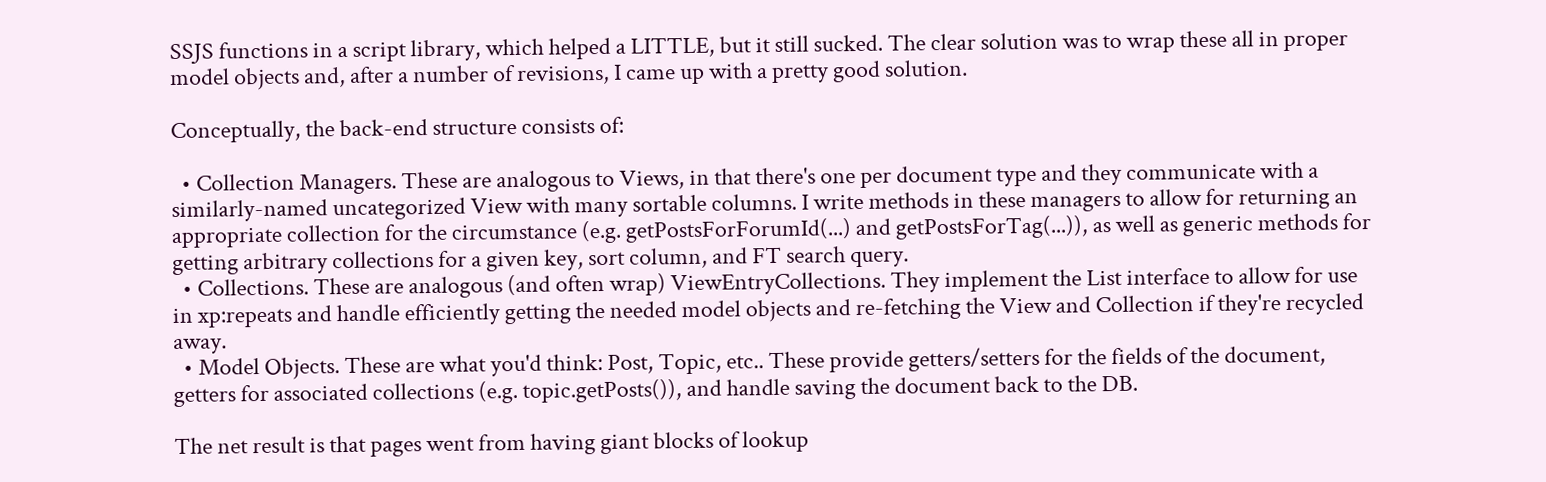SSJS functions in a script library, which helped a LITTLE, but it still sucked. The clear solution was to wrap these all in proper model objects and, after a number of revisions, I came up with a pretty good solution.

Conceptually, the back-end structure consists of:

  • Collection Managers. These are analogous to Views, in that there's one per document type and they communicate with a similarly-named uncategorized View with many sortable columns. I write methods in these managers to allow for returning an appropriate collection for the circumstance (e.g. getPostsForForumId(...) and getPostsForTag(...)), as well as generic methods for getting arbitrary collections for a given key, sort column, and FT search query.
  • Collections. These are analogous (and often wrap) ViewEntryCollections. They implement the List interface to allow for use in xp:repeats and handle efficiently getting the needed model objects and re-fetching the View and Collection if they're recycled away.
  • Model Objects. These are what you'd think: Post, Topic, etc.. These provide getters/setters for the fields of the document, getters for associated collections (e.g. topic.getPosts()), and handle saving the document back to the DB.

The net result is that pages went from having giant blocks of lookup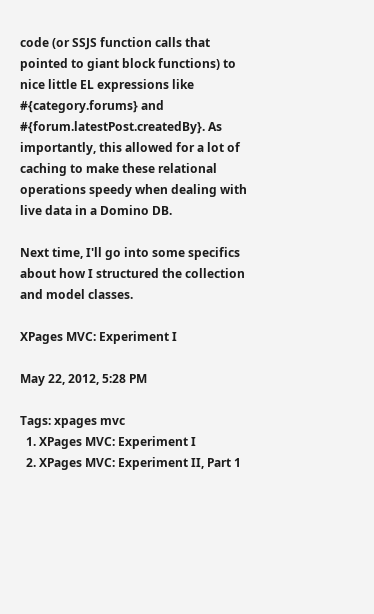code (or SSJS function calls that pointed to giant block functions) to nice little EL expressions like #{category.forums} and #{forum.latestPost.createdBy}. As importantly, this allowed for a lot of caching to make these relational operations speedy when dealing with live data in a Domino DB.

Next time, I'll go into some specifics about how I structured the collection and model classes.

XPages MVC: Experiment I

May 22, 2012, 5:28 PM

Tags: xpages mvc
  1. XPages MVC: Experiment I
  2. XPages MVC: Experiment II, Part 1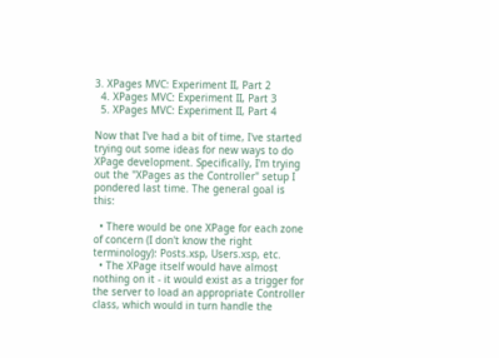3. XPages MVC: Experiment II, Part 2
  4. XPages MVC: Experiment II, Part 3
  5. XPages MVC: Experiment II, Part 4

Now that I've had a bit of time, I've started trying out some ideas for new ways to do XPage development. Specifically, I'm trying out the "XPages as the Controller" setup I pondered last time. The general goal is this:

  • There would be one XPage for each zone of concern (I don't know the right terminology): Posts.xsp, Users.xsp, etc.
  • The XPage itself would have almost nothing on it - it would exist as a trigger for the server to load an appropriate Controller class, which would in turn handle the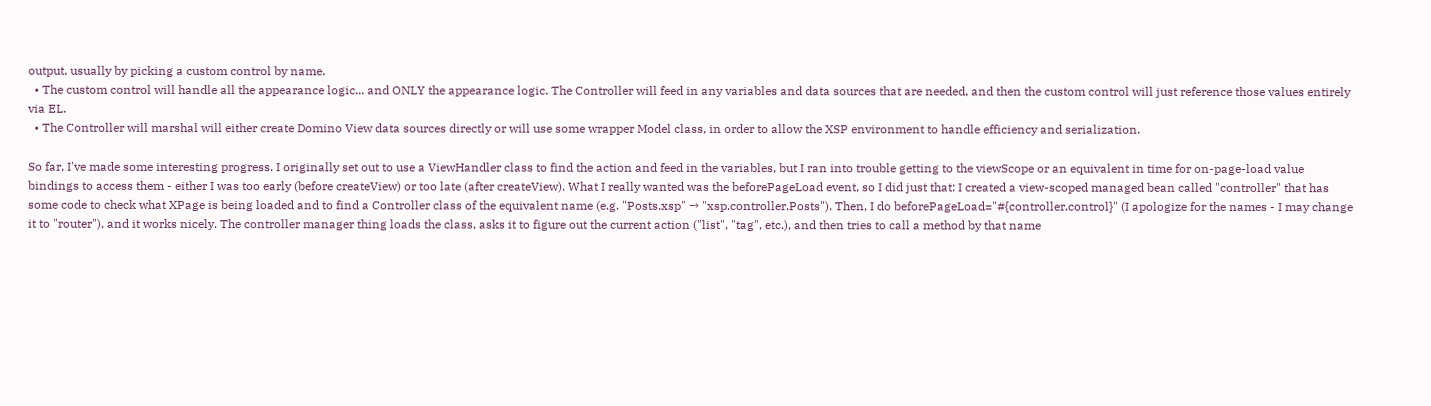output, usually by picking a custom control by name.
  • The custom control will handle all the appearance logic... and ONLY the appearance logic. The Controller will feed in any variables and data sources that are needed, and then the custom control will just reference those values entirely via EL.
  • The Controller will marshal will either create Domino View data sources directly or will use some wrapper Model class, in order to allow the XSP environment to handle efficiency and serialization.

So far, I've made some interesting progress. I originally set out to use a ViewHandler class to find the action and feed in the variables, but I ran into trouble getting to the viewScope or an equivalent in time for on-page-load value bindings to access them - either I was too early (before createView) or too late (after createView). What I really wanted was the beforePageLoad event, so I did just that: I created a view-scoped managed bean called "controller" that has some code to check what XPage is being loaded and to find a Controller class of the equivalent name (e.g. "Posts.xsp" → "xsp.controller.Posts"). Then, I do beforePageLoad="#{controller.control}" (I apologize for the names - I may change it to "router"), and it works nicely. The controller manager thing loads the class, asks it to figure out the current action ("list", "tag", etc.), and then tries to call a method by that name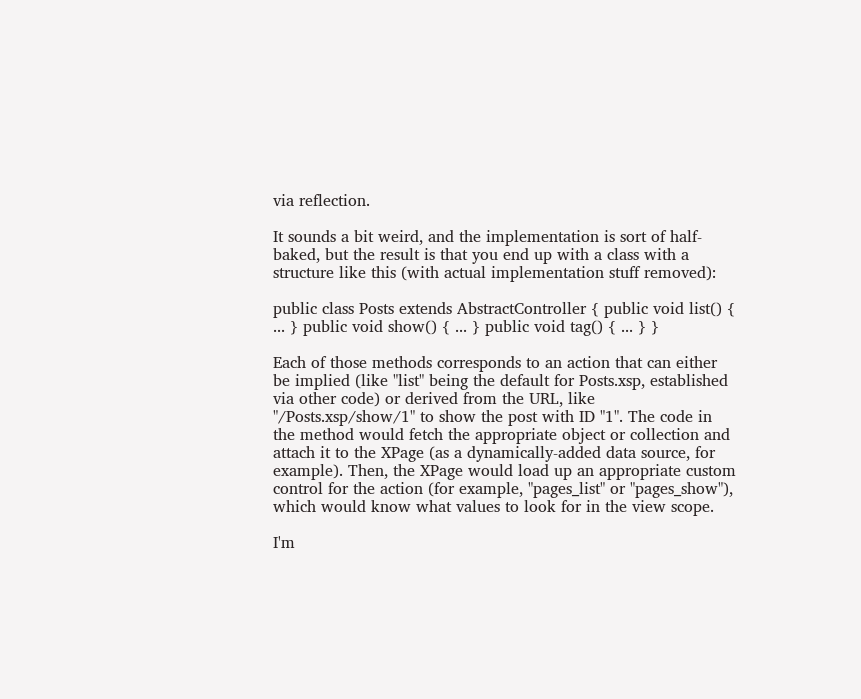via reflection.

It sounds a bit weird, and the implementation is sort of half-baked, but the result is that you end up with a class with a structure like this (with actual implementation stuff removed):

public class Posts extends AbstractController { public void list() { ... } public void show() { ... } public void tag() { ... } }

Each of those methods corresponds to an action that can either be implied (like "list" being the default for Posts.xsp, established via other code) or derived from the URL, like "/Posts.xsp/show/1" to show the post with ID "1". The code in the method would fetch the appropriate object or collection and attach it to the XPage (as a dynamically-added data source, for example). Then, the XPage would load up an appropriate custom control for the action (for example, "pages_list" or "pages_show"), which would know what values to look for in the view scope.

I'm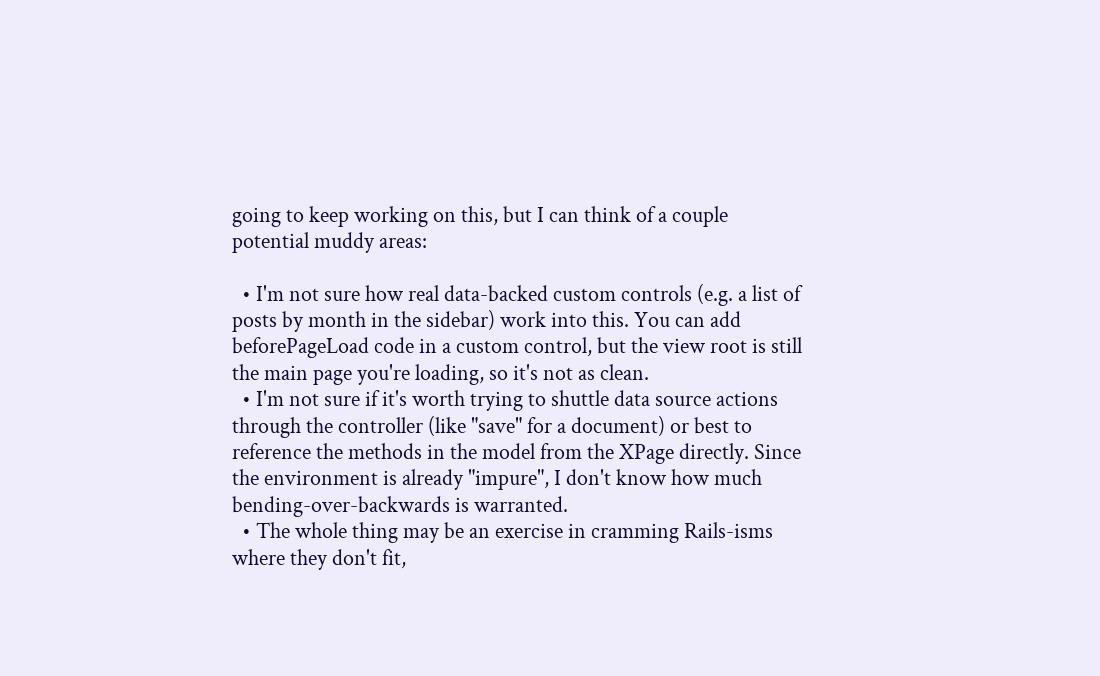going to keep working on this, but I can think of a couple potential muddy areas:

  • I'm not sure how real data-backed custom controls (e.g. a list of posts by month in the sidebar) work into this. You can add beforePageLoad code in a custom control, but the view root is still the main page you're loading, so it's not as clean.
  • I'm not sure if it's worth trying to shuttle data source actions through the controller (like "save" for a document) or best to reference the methods in the model from the XPage directly. Since the environment is already "impure", I don't know how much bending-over-backwards is warranted.
  • The whole thing may be an exercise in cramming Rails-isms where they don't fit,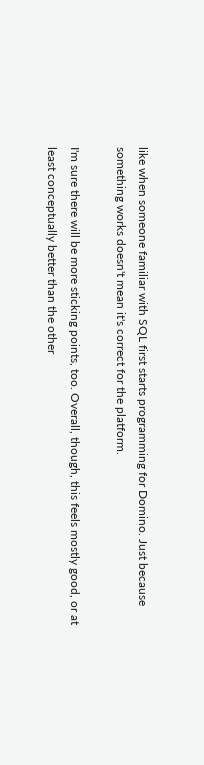like when someone familiar with SQL first starts programming for Domino. Just because something works doesn't mean it's correct for the platform.

I'm sure there will be more sticking points, too. Overall, though, this feels mostly good, or at least conceptually better than the other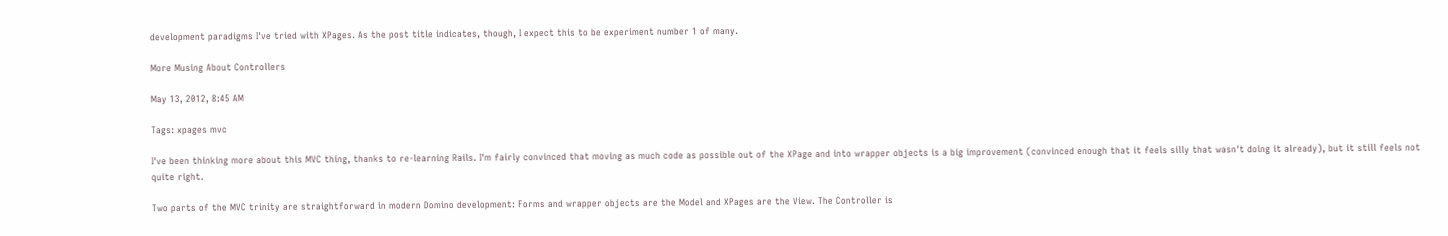development paradigms I've tried with XPages. As the post title indicates, though, I expect this to be experiment number 1 of many.

More Musing About Controllers

May 13, 2012, 8:45 AM

Tags: xpages mvc

I've been thinking more about this MVC thing, thanks to re-learning Rails. I'm fairly convinced that moving as much code as possible out of the XPage and into wrapper objects is a big improvement (convinced enough that it feels silly that wasn't doing it already), but it still feels not quite right.

Two parts of the MVC trinity are straightforward in modern Domino development: Forms and wrapper objects are the Model and XPages are the View. The Controller is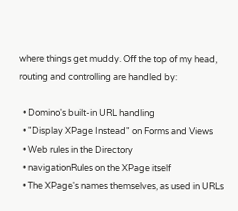where things get muddy. Off the top of my head, routing and controlling are handled by:

  • Domino's built-in URL handling
  • "Display XPage Instead" on Forms and Views
  • Web rules in the Directory
  • navigationRules on the XPage itself
  • The XPage's names themselves, as used in URLs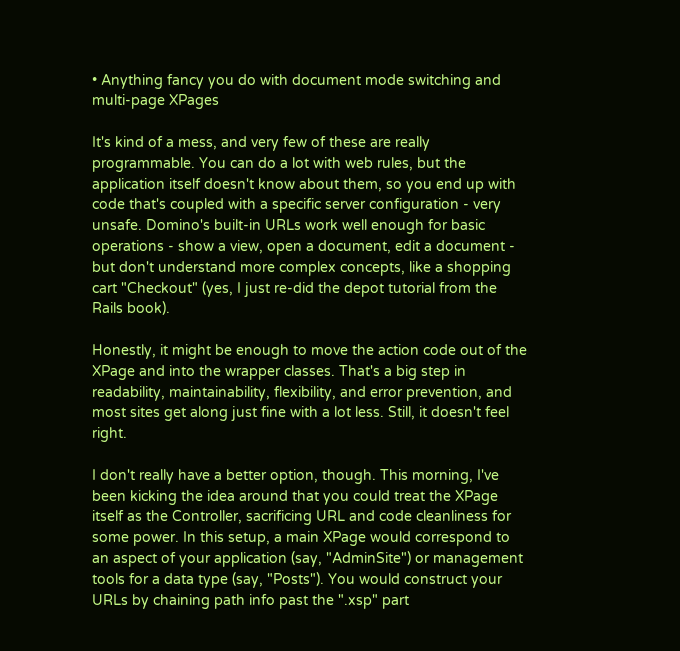• Anything fancy you do with document mode switching and multi-page XPages

It's kind of a mess, and very few of these are really programmable. You can do a lot with web rules, but the application itself doesn't know about them, so you end up with code that's coupled with a specific server configuration - very unsafe. Domino's built-in URLs work well enough for basic operations - show a view, open a document, edit a document - but don't understand more complex concepts, like a shopping cart "Checkout" (yes, I just re-did the depot tutorial from the Rails book).

Honestly, it might be enough to move the action code out of the XPage and into the wrapper classes. That's a big step in readability, maintainability, flexibility, and error prevention, and most sites get along just fine with a lot less. Still, it doesn't feel right.

I don't really have a better option, though. This morning, I've been kicking the idea around that you could treat the XPage itself as the Controller, sacrificing URL and code cleanliness for some power. In this setup, a main XPage would correspond to an aspect of your application (say, "AdminSite") or management tools for a data type (say, "Posts"). You would construct your URLs by chaining path info past the ".xsp" part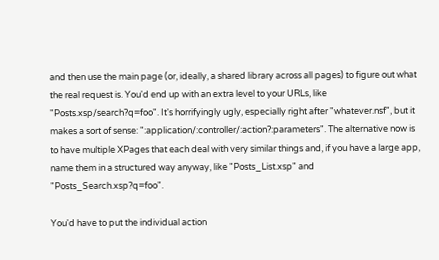and then use the main page (or, ideally, a shared library across all pages) to figure out what the real request is. You'd end up with an extra level to your URLs, like "Posts.xsp/search?q=foo". It's horrifyingly ugly, especially right after "whatever.nsf", but it makes a sort of sense: ":application/:controller/:action?:parameters". The alternative now is to have multiple XPages that each deal with very similar things and, if you have a large app, name them in a structured way anyway, like "Posts_List.xsp" and "Posts_Search.xsp?q=foo".

You'd have to put the individual action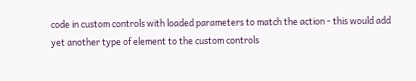code in custom controls with loaded parameters to match the action - this would add yet another type of element to the custom controls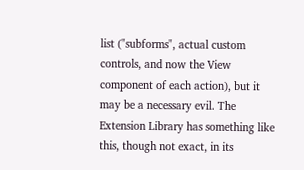list ("subforms", actual custom controls, and now the View component of each action), but it may be a necessary evil. The Extension Library has something like this, though not exact, in its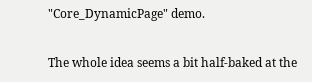"Core_DynamicPage" demo.

The whole idea seems a bit half-baked at the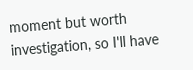moment but worth investigation, so I'll have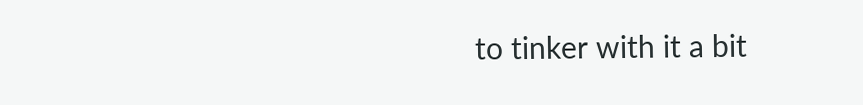to tinker with it a bit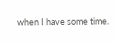when I have some time.